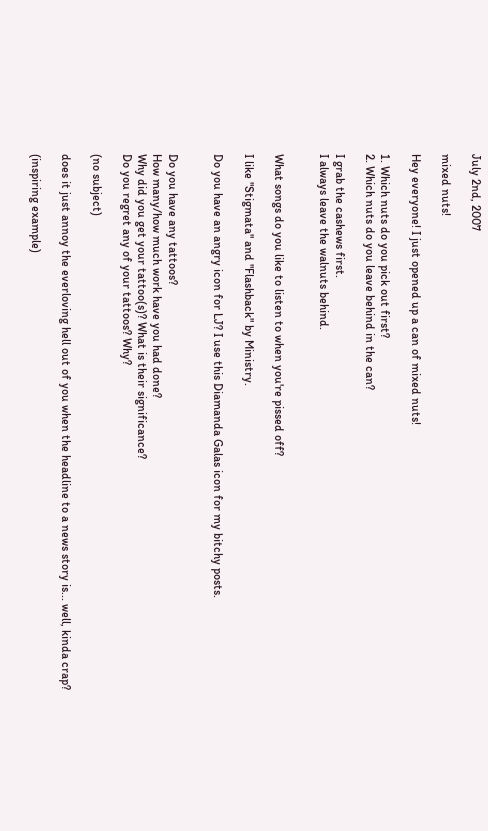July 2nd, 2007

mixed nuts!

Hey everyone! I just opened up a can of mixed nuts!

1. Which nuts do you pick out first?
2. Which nuts do you leave behind in the can?

I grab the cashews first.
I always leave the walnuts behind.


What songs do you like to listen to when you're pissed off?

I like "Stigmata" and "Flashback" by Ministry.

Do you have an angry icon for LJ? I use this Diamanda Galas icon for my bitchy posts.


Do you have any tattoos?
How many/how much work have you had done?
Why did you get your tattoo(s)? What is their significance?
Do you regret any of your tattoos? Why?

(no subject)

does it just annoy the everloving hell out of you when the headline to a news story is... well, kinda crap?

(inspiring example)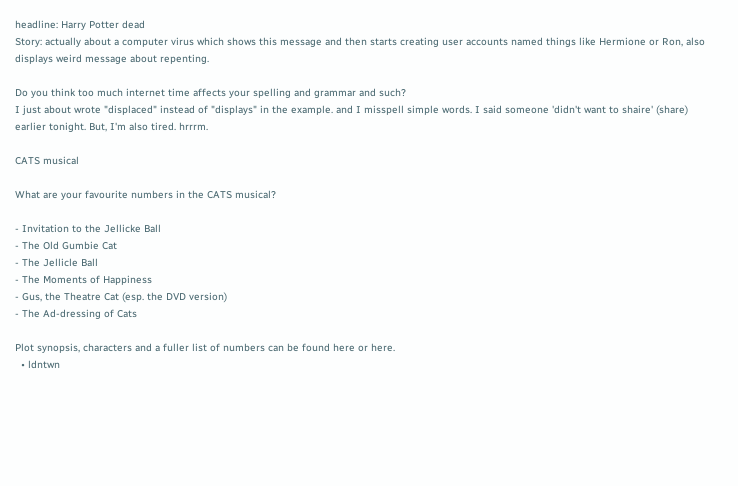headline: Harry Potter dead
Story: actually about a computer virus which shows this message and then starts creating user accounts named things like Hermione or Ron, also displays weird message about repenting.

Do you think too much internet time affects your spelling and grammar and such?
I just about wrote "displaced" instead of "displays" in the example. and I misspell simple words. I said someone 'didn't want to shaire' (share) earlier tonight. But, I'm also tired. hrrrm.

CATS musical

What are your favourite numbers in the CATS musical?

- Invitation to the Jellicke Ball
- The Old Gumbie Cat
- The Jellicle Ball
- The Moments of Happiness
- Gus, the Theatre Cat (esp. the DVD version)
- The Ad-dressing of Cats

Plot synopsis, characters and a fuller list of numbers can be found here or here.
  • ldntwn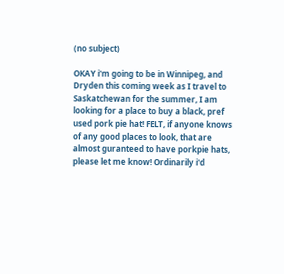(no subject)

OKAY i'm going to be in Winnipeg, and Dryden this coming week as I travel to Saskatchewan for the summer, I am looking for a place to buy a black, pref used pork pie hat! FELT, if anyone knows of any good places to look, that are almost guranteed to have porkpie hats, please let me know! Ordinarily i'd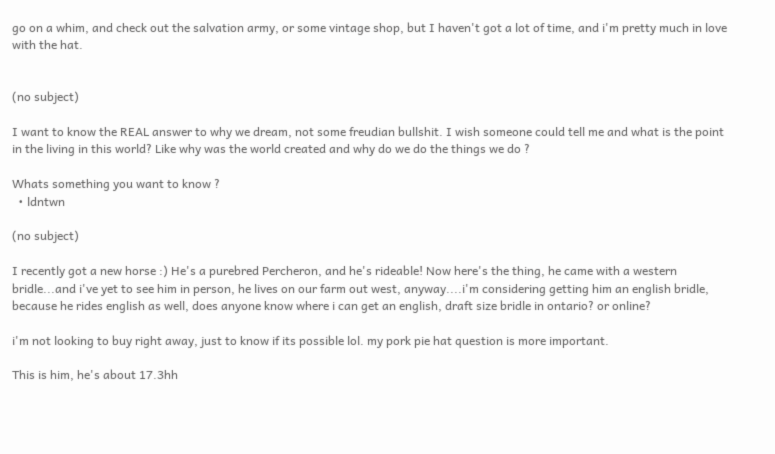go on a whim, and check out the salvation army, or some vintage shop, but I haven't got a lot of time, and i'm pretty much in love with the hat.


(no subject)

I want to know the REAL answer to why we dream, not some freudian bullshit. I wish someone could tell me and what is the point in the living in this world? Like why was the world created and why do we do the things we do ?

Whats something you want to know ?
  • ldntwn

(no subject)

I recently got a new horse :) He's a purebred Percheron, and he's rideable! Now here's the thing, he came with a western bridle...and i've yet to see him in person, he lives on our farm out west, anyway....i'm considering getting him an english bridle, because he rides english as well, does anyone know where i can get an english, draft size bridle in ontario? or online?

i'm not looking to buy right away, just to know if its possible lol. my pork pie hat question is more important.

This is him, he's about 17.3hh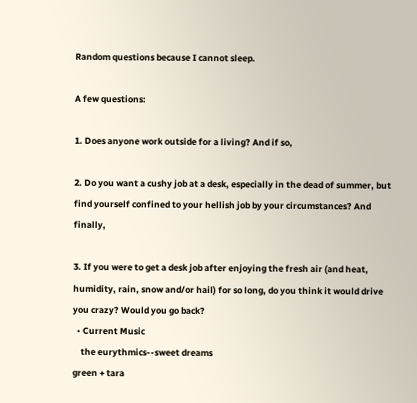Random questions because I cannot sleep.

A few questions:

1. Does anyone work outside for a living? And if so,

2. Do you want a cushy job at a desk, especially in the dead of summer, but find yourself confined to your hellish job by your circumstances? And finally,

3. If you were to get a desk job after enjoying the fresh air (and heat, humidity, rain, snow and/or hail) for so long, do you think it would drive you crazy? Would you go back?
  • Current Music
    the eurythmics--sweet dreams
green + tara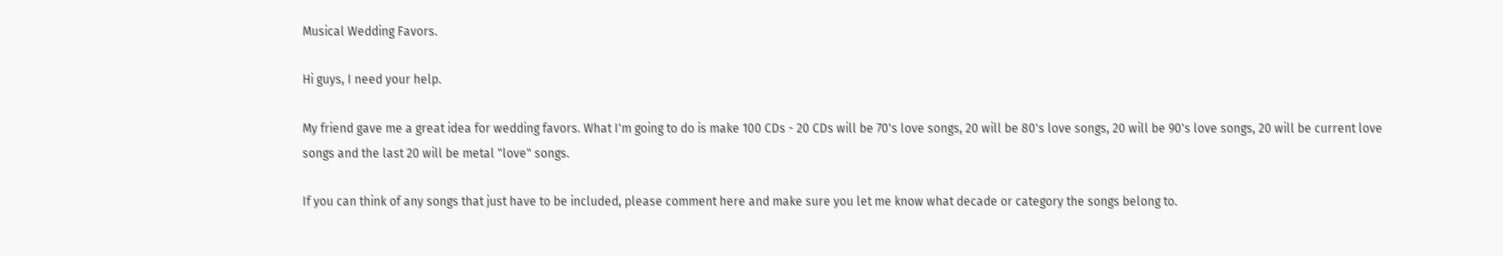Musical Wedding Favors.

Hi guys, I need your help.

My friend gave me a great idea for wedding favors. What I'm going to do is make 100 CDs - 20 CDs will be 70's love songs, 20 will be 80's love songs, 20 will be 90's love songs, 20 will be current love songs and the last 20 will be metal "love" songs.

If you can think of any songs that just have to be included, please comment here and make sure you let me know what decade or category the songs belong to.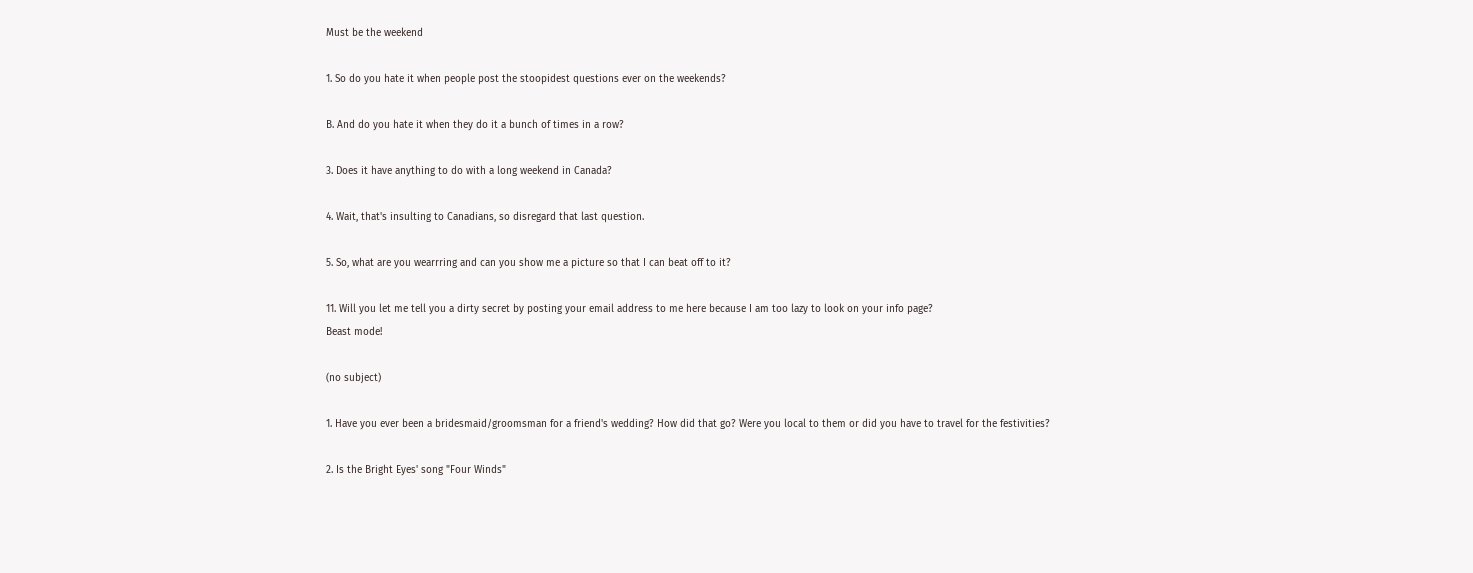Must be the weekend

1. So do you hate it when people post the stoopidest questions ever on the weekends?

B. And do you hate it when they do it a bunch of times in a row?

3. Does it have anything to do with a long weekend in Canada?

4. Wait, that's insulting to Canadians, so disregard that last question.

5. So, what are you wearrring and can you show me a picture so that I can beat off to it?

11. Will you let me tell you a dirty secret by posting your email address to me here because I am too lazy to look on your info page?
Beast mode!

(no subject)

1. Have you ever been a bridesmaid/groomsman for a friend's wedding? How did that go? Were you local to them or did you have to travel for the festivities?

2. Is the Bright Eyes' song "Four Winds"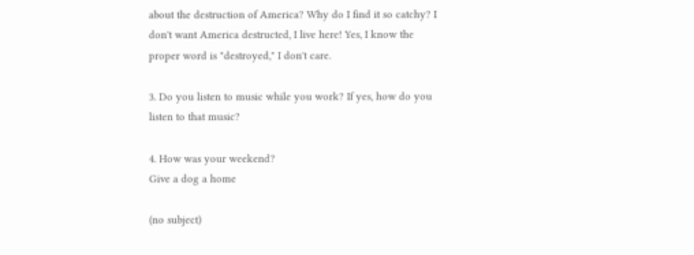about the destruction of America? Why do I find it so catchy? I don't want America destructed, I live here! Yes, I know the proper word is "destroyed," I don't care.

3. Do you listen to music while you work? If yes, how do you listen to that music?

4. How was your weekend?
Give a dog a home

(no subject)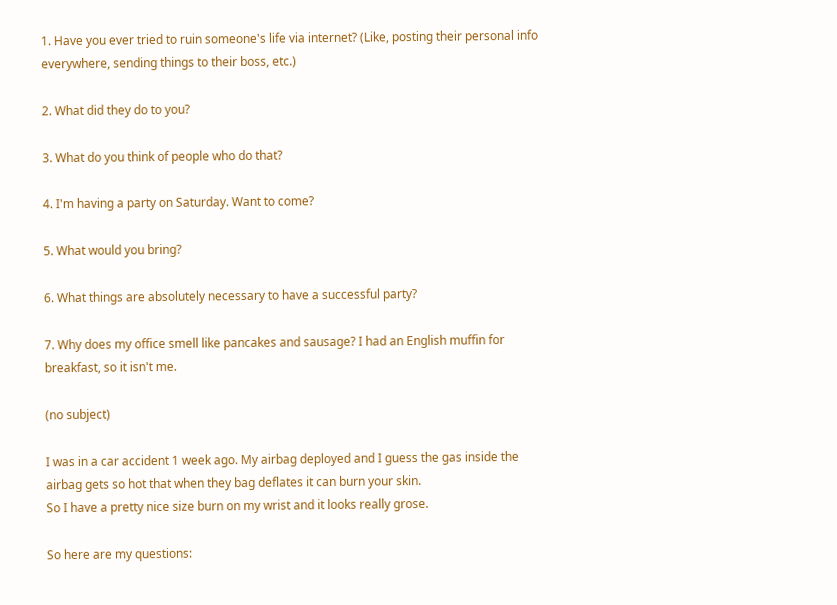1. Have you ever tried to ruin someone's life via internet? (Like, posting their personal info everywhere, sending things to their boss, etc.)

2. What did they do to you?

3. What do you think of people who do that?

4. I'm having a party on Saturday. Want to come?

5. What would you bring?

6. What things are absolutely necessary to have a successful party?

7. Why does my office smell like pancakes and sausage? I had an English muffin for breakfast, so it isn't me.

(no subject)

I was in a car accident 1 week ago. My airbag deployed and I guess the gas inside the airbag gets so hot that when they bag deflates it can burn your skin.
So I have a pretty nice size burn on my wrist and it looks really grose.

So here are my questions: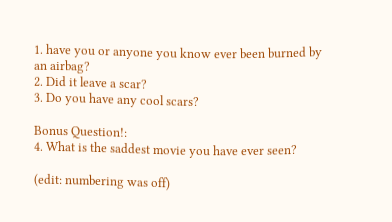1. have you or anyone you know ever been burned by an airbag?
2. Did it leave a scar?
3. Do you have any cool scars?

Bonus Question!:
4. What is the saddest movie you have ever seen?

(edit: numbering was off)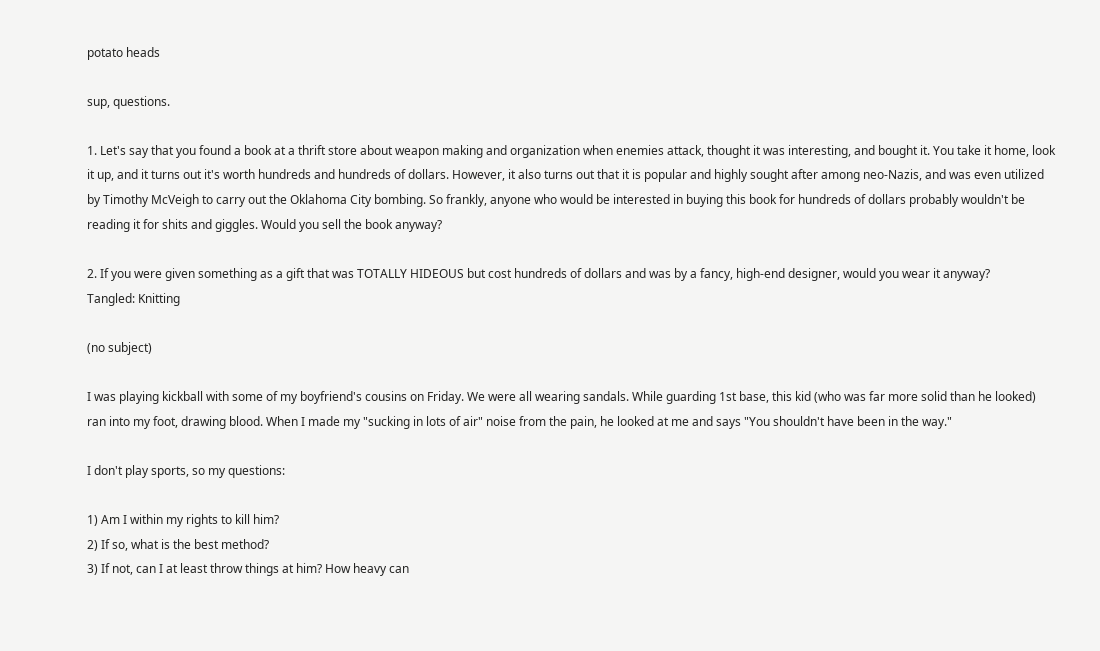potato heads

sup, questions.

1. Let's say that you found a book at a thrift store about weapon making and organization when enemies attack, thought it was interesting, and bought it. You take it home, look it up, and it turns out it's worth hundreds and hundreds of dollars. However, it also turns out that it is popular and highly sought after among neo-Nazis, and was even utilized by Timothy McVeigh to carry out the Oklahoma City bombing. So frankly, anyone who would be interested in buying this book for hundreds of dollars probably wouldn't be reading it for shits and giggles. Would you sell the book anyway?

2. If you were given something as a gift that was TOTALLY HIDEOUS but cost hundreds of dollars and was by a fancy, high-end designer, would you wear it anyway?
Tangled: Knitting

(no subject)

I was playing kickball with some of my boyfriend's cousins on Friday. We were all wearing sandals. While guarding 1st base, this kid (who was far more solid than he looked) ran into my foot, drawing blood. When I made my "sucking in lots of air" noise from the pain, he looked at me and says "You shouldn't have been in the way."

I don't play sports, so my questions:

1) Am I within my rights to kill him?
2) If so, what is the best method?
3) If not, can I at least throw things at him? How heavy can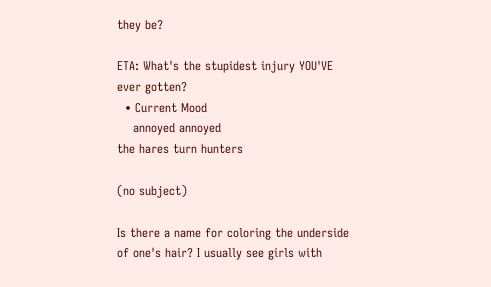they be?

ETA: What's the stupidest injury YOU'VE ever gotten?
  • Current Mood
    annoyed annoyed
the hares turn hunters

(no subject)

Is there a name for coloring the underside of one's hair? I usually see girls with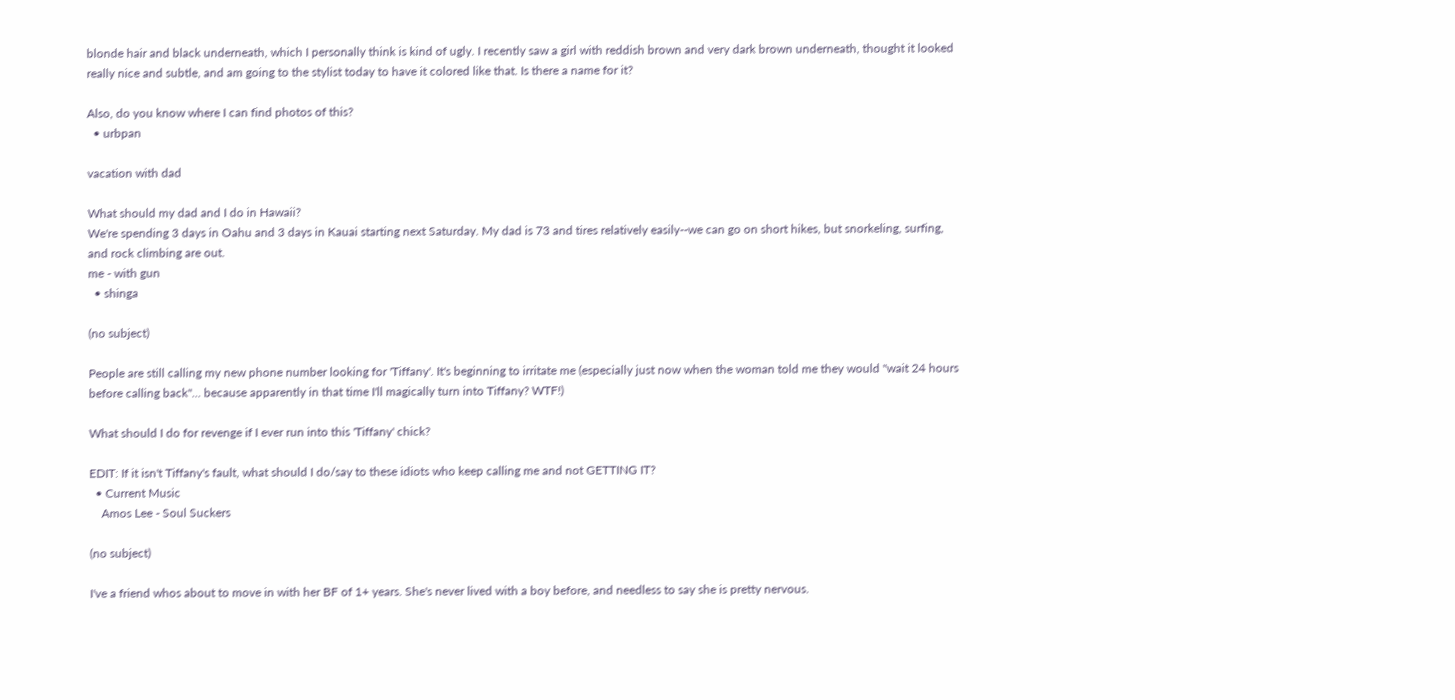blonde hair and black underneath, which I personally think is kind of ugly. I recently saw a girl with reddish brown and very dark brown underneath, thought it looked really nice and subtle, and am going to the stylist today to have it colored like that. Is there a name for it?

Also, do you know where I can find photos of this?
  • urbpan

vacation with dad

What should my dad and I do in Hawaii?
We're spending 3 days in Oahu and 3 days in Kauai starting next Saturday. My dad is 73 and tires relatively easily--we can go on short hikes, but snorkeling, surfing, and rock climbing are out.
me - with gun
  • shinga

(no subject)

People are still calling my new phone number looking for 'Tiffany'. It's beginning to irritate me (especially just now when the woman told me they would "wait 24 hours before calling back"... because apparently in that time I'll magically turn into Tiffany? WTF!)

What should I do for revenge if I ever run into this 'Tiffany' chick?

EDIT: If it isn't Tiffany's fault, what should I do/say to these idiots who keep calling me and not GETTING IT?
  • Current Music
    Amos Lee - Soul Suckers

(no subject)

I've a friend whos about to move in with her BF of 1+ years. She's never lived with a boy before, and needless to say she is pretty nervous.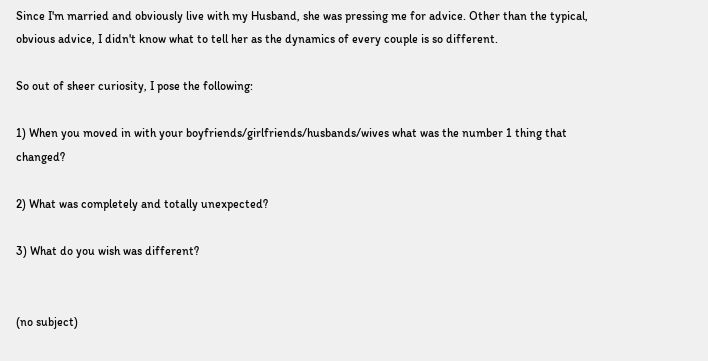Since I'm married and obviously live with my Husband, she was pressing me for advice. Other than the typical, obvious advice, I didn't know what to tell her as the dynamics of every couple is so different.

So out of sheer curiosity, I pose the following:

1) When you moved in with your boyfriends/girlfriends/husbands/wives what was the number 1 thing that changed?

2) What was completely and totally unexpected?

3) What do you wish was different?


(no subject)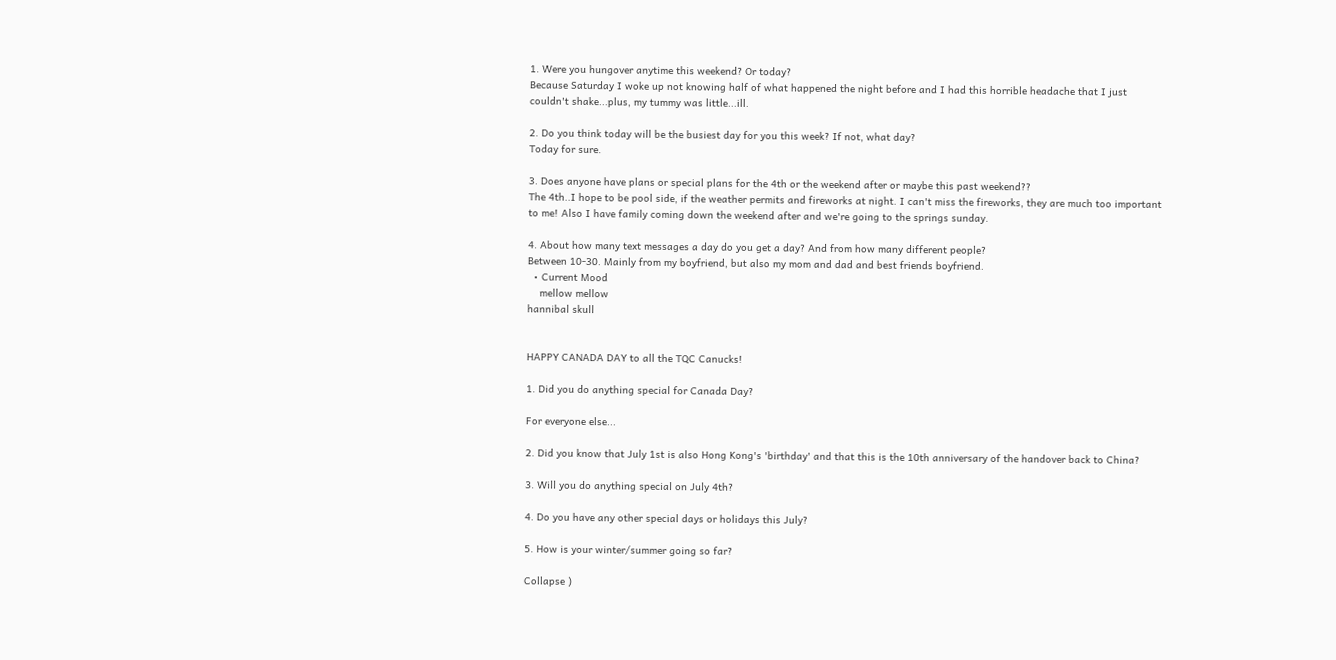1. Were you hungover anytime this weekend? Or today?
Because Saturday I woke up not knowing half of what happened the night before and I had this horrible headache that I just couldn't shake...plus, my tummy was little...ill.

2. Do you think today will be the busiest day for you this week? If not, what day?
Today for sure.

3. Does anyone have plans or special plans for the 4th or the weekend after or maybe this past weekend??
The 4th..I hope to be pool side, if the weather permits and fireworks at night. I can't miss the fireworks, they are much too important to me! Also I have family coming down the weekend after and we're going to the springs sunday.

4. About how many text messages a day do you get a day? And from how many different people?
Between 10-30. Mainly from my boyfriend, but also my mom and dad and best friends boyfriend.
  • Current Mood
    mellow mellow
hannibal skull


HAPPY CANADA DAY to all the TQC Canucks!

1. Did you do anything special for Canada Day?

For everyone else...

2. Did you know that July 1st is also Hong Kong's 'birthday' and that this is the 10th anniversary of the handover back to China?

3. Will you do anything special on July 4th?

4. Do you have any other special days or holidays this July?

5. How is your winter/summer going so far?

Collapse )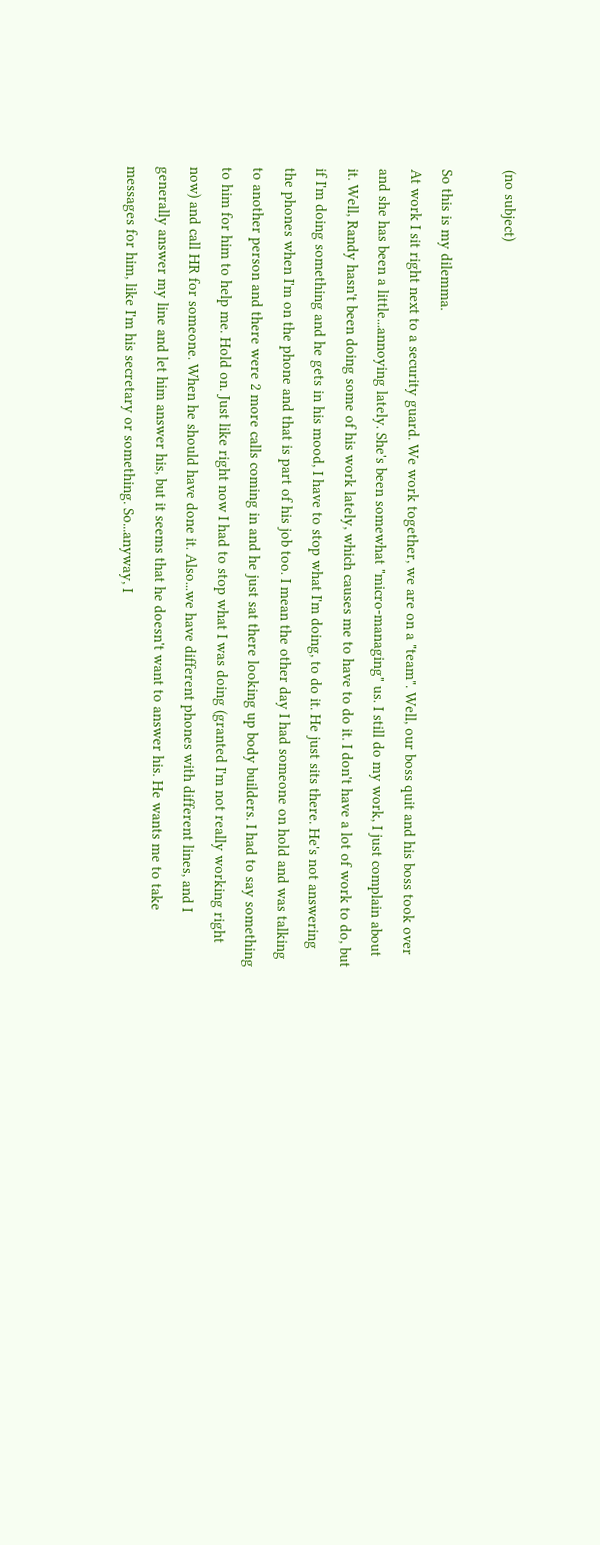(no subject)

So this is my dilemma.
At work I sit right next to a security guard. We work together, we are on a "team". Well, our boss quit and his boss took over and she has been a little...annoying lately. She's been somewhat "micro-managing" us. I still do my work, I just complain about it. Well, Randy hasn't been doing some of his work lately, which causes me to have to do it. I don't have a lot of work to do, but if I'm doing something and he gets in his mood, I have to stop what I'm doing, to do it. He just sits there. He's not answering the phones when I'm on the phone and that is part of his job too. I mean the other day I had someone on hold and was talking to another person and there were 2 more calls coming in and he just sat there looking up body builders. I had to say something to him for him to help me. Hold on. Just like right now I had to stop what I was doing (granted I'm not really working right now) and call HR for someone. When he should have done it. Also...we have different phones with different lines, and I generally answer my line and let him answer his, but it seems that he doesn't want to answer his. He wants me to take messages for him, like I'm his secretary or something. So...anyway, I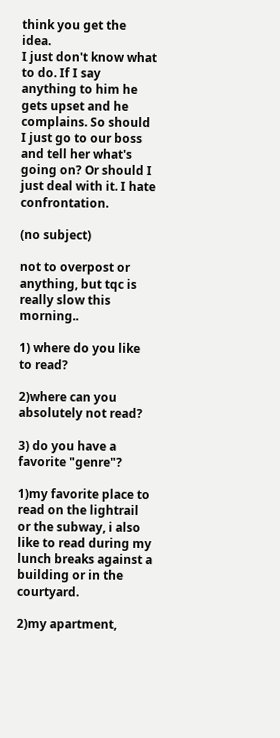think you get the idea.
I just don't know what to do. If I say anything to him he gets upset and he complains. So should I just go to our boss and tell her what's going on? Or should I just deal with it. I hate confrontation.

(no subject)

not to overpost or anything, but tqc is really slow this morning..

1) where do you like to read?

2)where can you absolutely not read?

3) do you have a favorite "genre"?

1)my favorite place to read on the lightrail or the subway, i also like to read during my lunch breaks against a building or in the courtyard.

2)my apartment,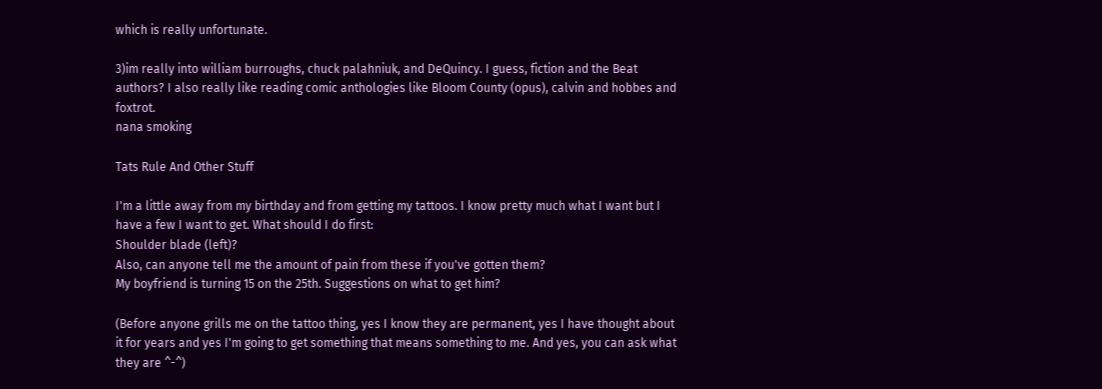which is really unfortunate.

3)im really into william burroughs, chuck palahniuk, and DeQuincy. I guess, fiction and the Beat authors? I also really like reading comic anthologies like Bloom County (opus), calvin and hobbes and foxtrot.
nana smoking

Tats Rule And Other Stuff

I'm a little away from my birthday and from getting my tattoos. I know pretty much what I want but I have a few I want to get. What should I do first:
Shoulder blade (left)?
Also, can anyone tell me the amount of pain from these if you've gotten them?
My boyfriend is turning 15 on the 25th. Suggestions on what to get him?

(Before anyone grills me on the tattoo thing, yes I know they are permanent, yes I have thought about it for years and yes I'm going to get something that means something to me. And yes, you can ask what they are ^-^)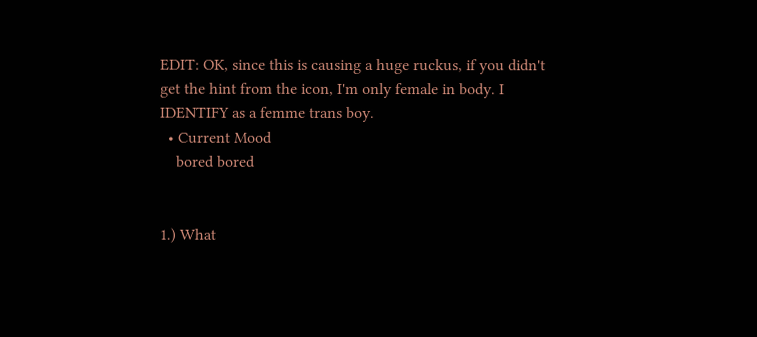EDIT: OK, since this is causing a huge ruckus, if you didn't get the hint from the icon, I'm only female in body. I IDENTIFY as a femme trans boy.
  • Current Mood
    bored bored


1.) What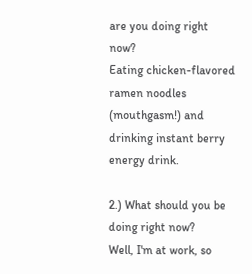are you doing right now?
Eating chicken-flavored ramen noodles (mouthgasm!) and drinking instant berry energy drink.

2.) What should you be doing right now?
Well, I'm at work, so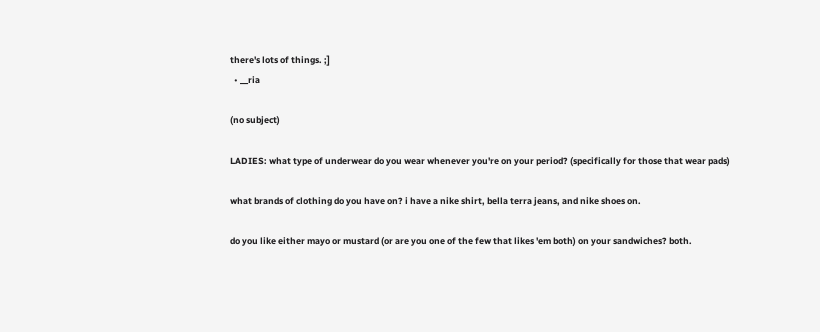there's lots of things. ;]
  • __ria

(no subject)

LADIES: what type of underwear do you wear whenever you're on your period? (specifically for those that wear pads)

what brands of clothing do you have on? i have a nike shirt, bella terra jeans, and nike shoes on.

do you like either mayo or mustard (or are you one of the few that likes 'em both) on your sandwiches? both.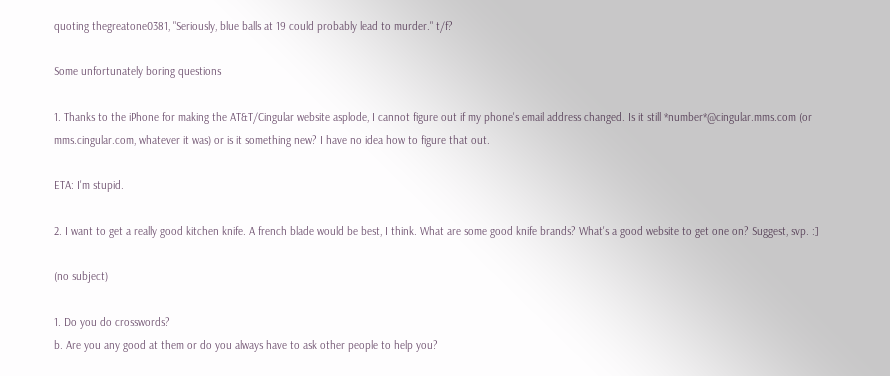quoting thegreatone0381, "Seriously, blue balls at 19 could probably lead to murder." t/f?

Some unfortunately boring questions

1. Thanks to the iPhone for making the AT&T/Cingular website asplode, I cannot figure out if my phone's email address changed. Is it still *number*@cingular.mms.com (or mms.cingular.com, whatever it was) or is it something new? I have no idea how to figure that out.

ETA: I'm stupid.

2. I want to get a really good kitchen knife. A french blade would be best, I think. What are some good knife brands? What's a good website to get one on? Suggest, svp. :]

(no subject)

1. Do you do crosswords?
b. Are you any good at them or do you always have to ask other people to help you?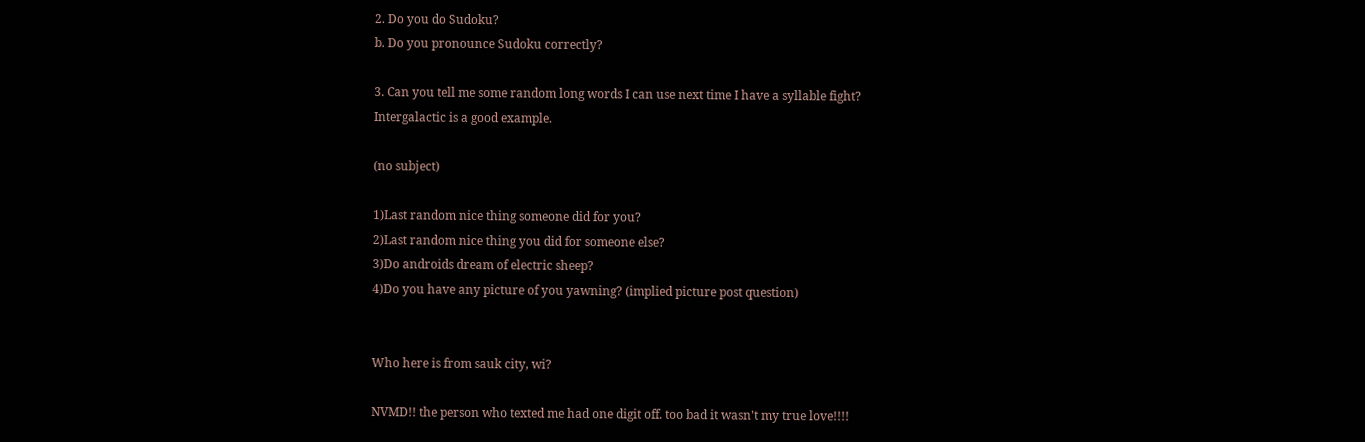2. Do you do Sudoku?
b. Do you pronounce Sudoku correctly?

3. Can you tell me some random long words I can use next time I have a syllable fight? Intergalactic is a good example.

(no subject)

1)Last random nice thing someone did for you?
2)Last random nice thing you did for someone else?
3)Do androids dream of electric sheep?
4)Do you have any picture of you yawning? (implied picture post question)


Who here is from sauk city, wi?

NVMD!! the person who texted me had one digit off. too bad it wasn't my true love!!!!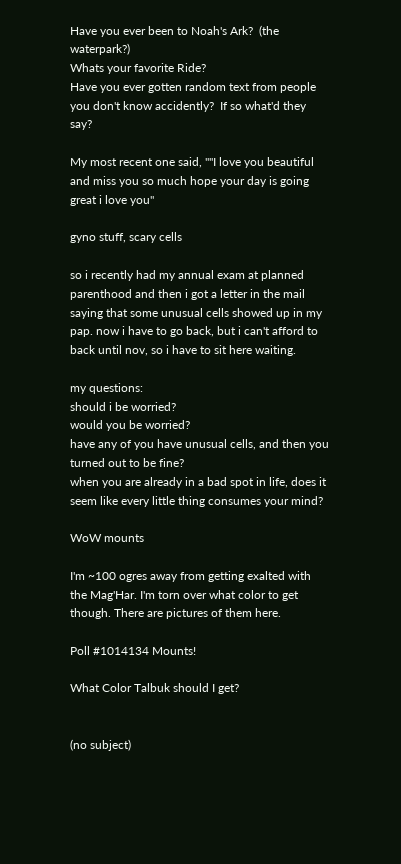Have you ever been to Noah's Ark?  (the waterpark?)
Whats your favorite Ride?
Have you ever gotten random text from people you don't know accidently?  If so what'd they say?

My most recent one said, ""I love you beautiful and miss you so much hope your day is going great i love you"

gyno stuff, scary cells

so i recently had my annual exam at planned parenthood and then i got a letter in the mail saying that some unusual cells showed up in my pap. now i have to go back, but i can't afford to back until nov, so i have to sit here waiting.

my questions:
should i be worried?
would you be worried?
have any of you have unusual cells, and then you turned out to be fine?
when you are already in a bad spot in life, does it seem like every little thing consumes your mind?

WoW mounts

I'm ~100 ogres away from getting exalted with the Mag'Har. I'm torn over what color to get though. There are pictures of them here.

Poll #1014134 Mounts!

What Color Talbuk should I get?


(no subject)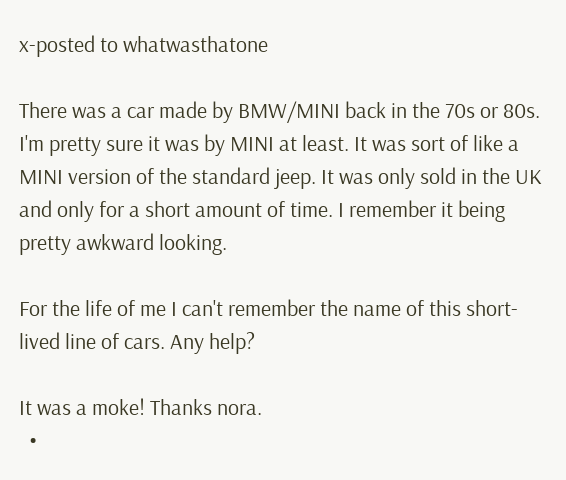x-posted to whatwasthatone

There was a car made by BMW/MINI back in the 70s or 80s. I'm pretty sure it was by MINI at least. It was sort of like a MINI version of the standard jeep. It was only sold in the UK and only for a short amount of time. I remember it being pretty awkward looking.

For the life of me I can't remember the name of this short-lived line of cars. Any help?

It was a moke! Thanks nora.
  •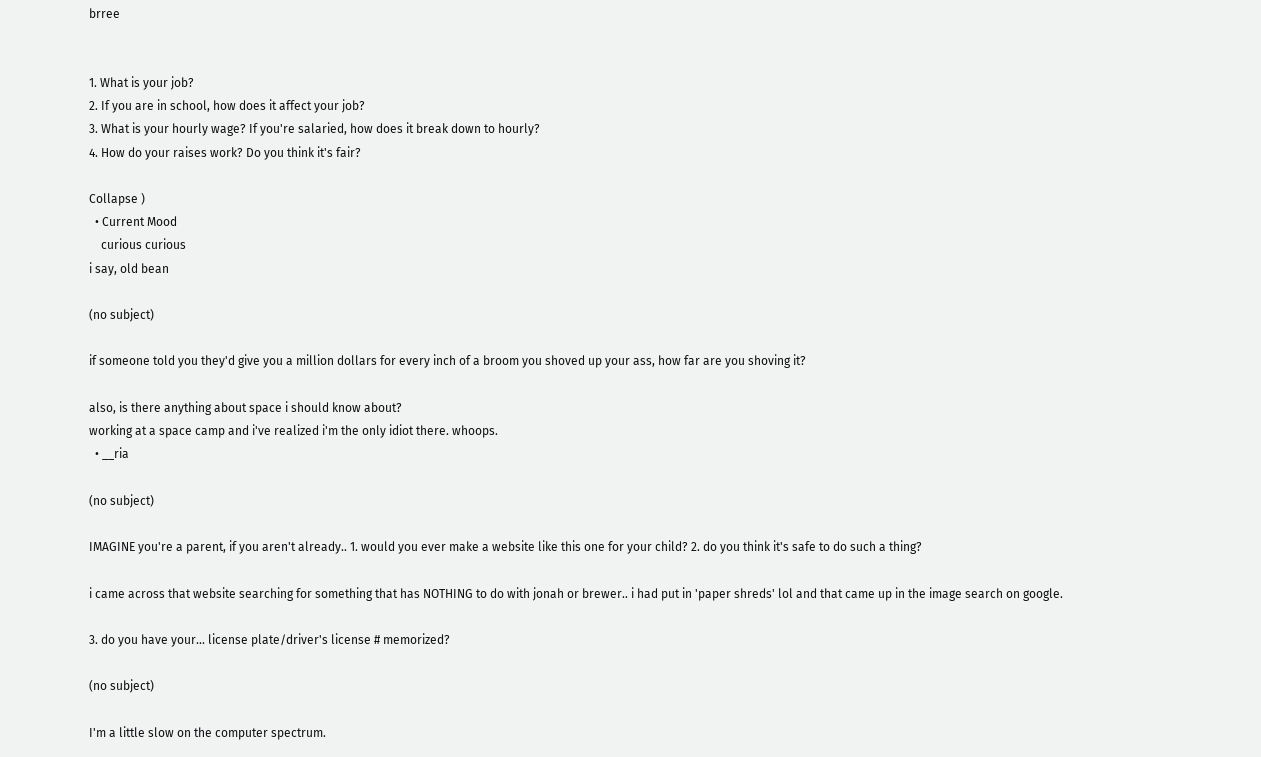brree


1. What is your job?
2. If you are in school, how does it affect your job?
3. What is your hourly wage? If you're salaried, how does it break down to hourly?
4. How do your raises work? Do you think it's fair?

Collapse )
  • Current Mood
    curious curious
i say, old bean

(no subject)

if someone told you they'd give you a million dollars for every inch of a broom you shoved up your ass, how far are you shoving it?

also, is there anything about space i should know about?
working at a space camp and i've realized i'm the only idiot there. whoops.
  • __ria

(no subject)

IMAGINE you're a parent, if you aren't already.. 1. would you ever make a website like this one for your child? 2. do you think it's safe to do such a thing?

i came across that website searching for something that has NOTHING to do with jonah or brewer.. i had put in 'paper shreds' lol and that came up in the image search on google.

3. do you have your... license plate/driver's license # memorized?

(no subject)

I'm a little slow on the computer spectrum.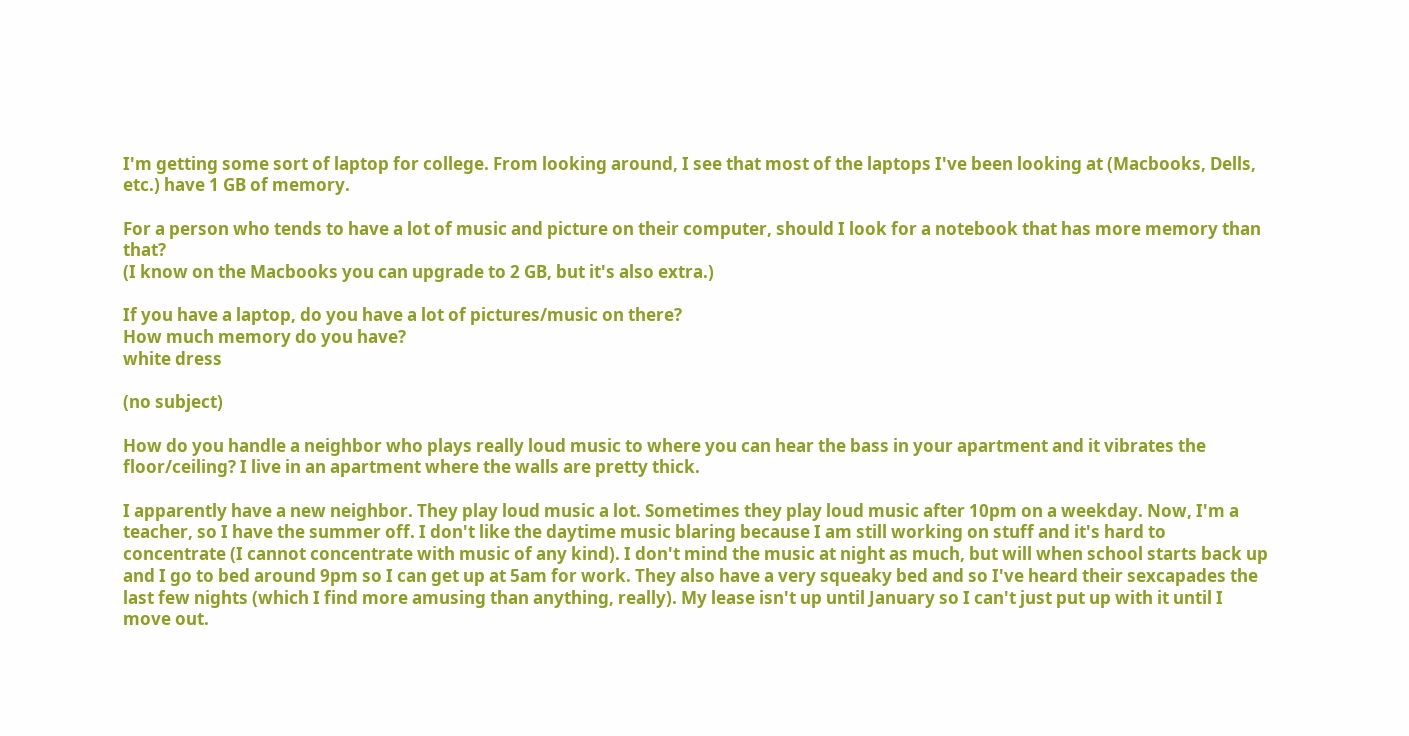I'm getting some sort of laptop for college. From looking around, I see that most of the laptops I've been looking at (Macbooks, Dells, etc.) have 1 GB of memory.

For a person who tends to have a lot of music and picture on their computer, should I look for a notebook that has more memory than that?
(I know on the Macbooks you can upgrade to 2 GB, but it's also extra.)

If you have a laptop, do you have a lot of pictures/music on there?
How much memory do you have?
white dress

(no subject)

How do you handle a neighbor who plays really loud music to where you can hear the bass in your apartment and it vibrates the floor/ceiling? I live in an apartment where the walls are pretty thick.

I apparently have a new neighbor. They play loud music a lot. Sometimes they play loud music after 10pm on a weekday. Now, I'm a teacher, so I have the summer off. I don't like the daytime music blaring because I am still working on stuff and it's hard to concentrate (I cannot concentrate with music of any kind). I don't mind the music at night as much, but will when school starts back up and I go to bed around 9pm so I can get up at 5am for work. They also have a very squeaky bed and so I've heard their sexcapades the last few nights (which I find more amusing than anything, really). My lease isn't up until January so I can't just put up with it until I move out.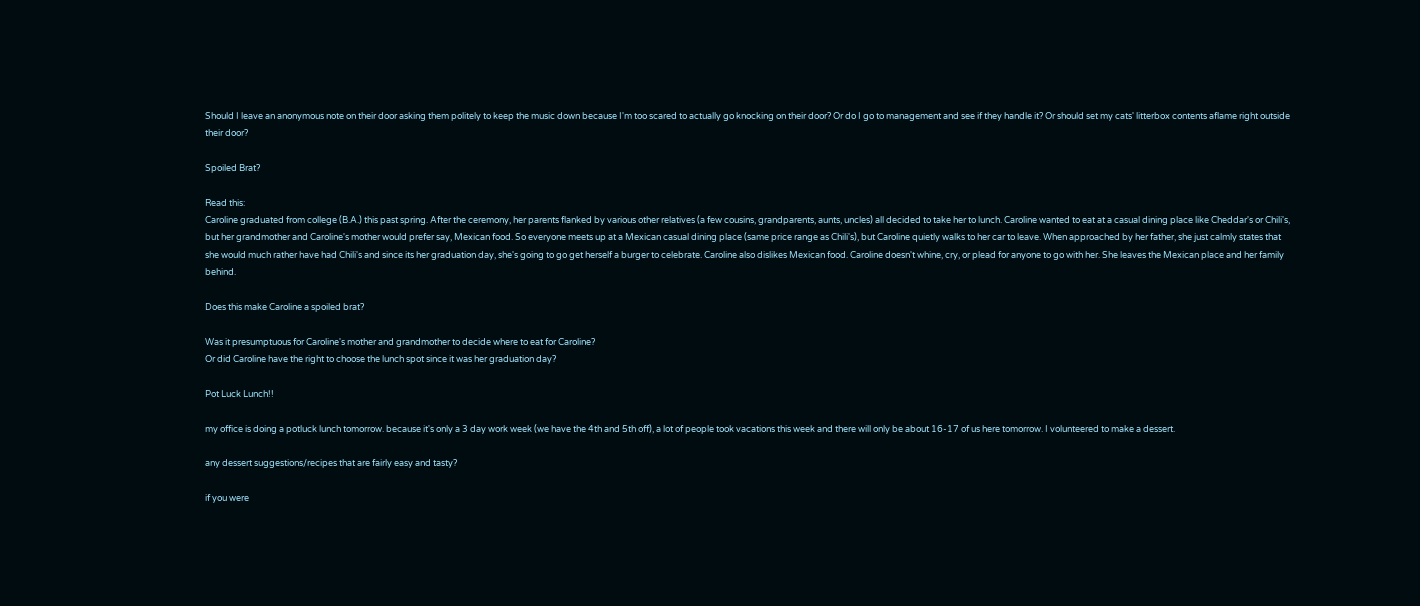Should I leave an anonymous note on their door asking them politely to keep the music down because I'm too scared to actually go knocking on their door? Or do I go to management and see if they handle it? Or should set my cats' litterbox contents aflame right outside their door?

Spoiled Brat?

Read this:
Caroline graduated from college (B.A.) this past spring. After the ceremony, her parents flanked by various other relatives (a few cousins, grandparents, aunts, uncles) all decided to take her to lunch. Caroline wanted to eat at a casual dining place like Cheddar's or Chili's, but her grandmother and Caroline's mother would prefer say, Mexican food. So everyone meets up at a Mexican casual dining place (same price range as Chili's), but Caroline quietly walks to her car to leave. When approached by her father, she just calmly states that she would much rather have had Chili's and since its her graduation day, she's going to go get herself a burger to celebrate. Caroline also dislikes Mexican food. Caroline doesn't whine, cry, or plead for anyone to go with her. She leaves the Mexican place and her family behind.

Does this make Caroline a spoiled brat?

Was it presumptuous for Caroline's mother and grandmother to decide where to eat for Caroline?
Or did Caroline have the right to choose the lunch spot since it was her graduation day?

Pot Luck Lunch!!

my office is doing a potluck lunch tomorrow. because it's only a 3 day work week (we have the 4th and 5th off), a lot of people took vacations this week and there will only be about 16-17 of us here tomorrow. I volunteered to make a dessert.

any dessert suggestions/recipes that are fairly easy and tasty?

if you were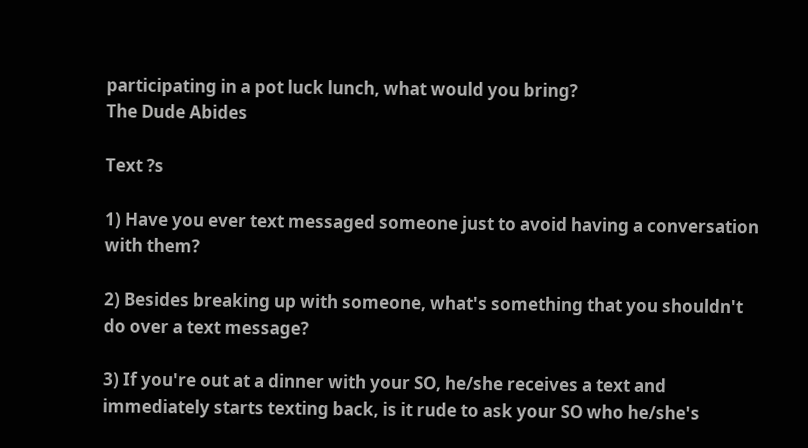participating in a pot luck lunch, what would you bring?
The Dude Abides

Text ?s

1) Have you ever text messaged someone just to avoid having a conversation with them?

2) Besides breaking up with someone, what's something that you shouldn't do over a text message?

3) If you're out at a dinner with your SO, he/she receives a text and immediately starts texting back, is it rude to ask your SO who he/she's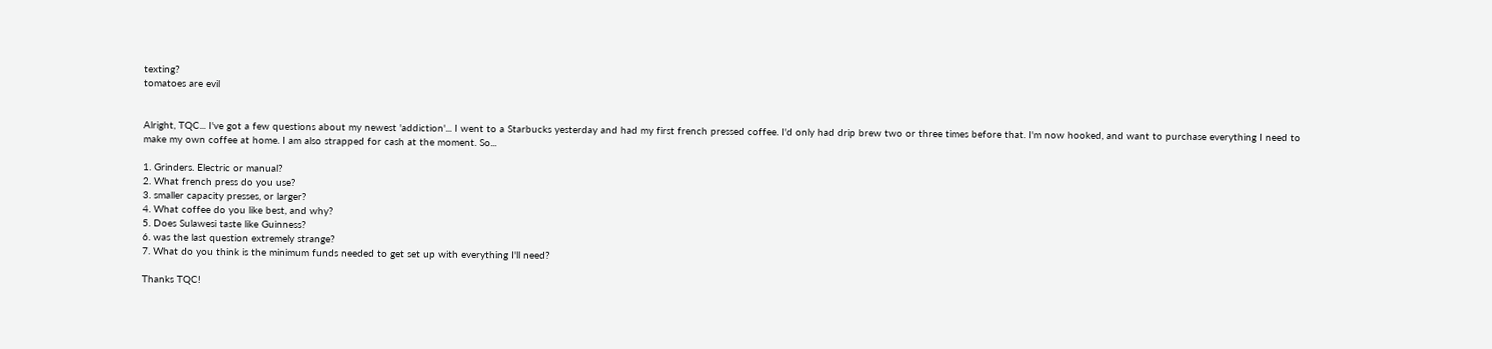texting?
tomatoes are evil


Alright, TQC... I've got a few questions about my newest 'addiction'... I went to a Starbucks yesterday and had my first french pressed coffee. I'd only had drip brew two or three times before that. I'm now hooked, and want to purchase everything I need to make my own coffee at home. I am also strapped for cash at the moment. So...

1. Grinders. Electric or manual?
2. What french press do you use?
3. smaller capacity presses, or larger?
4. What coffee do you like best, and why?
5. Does Sulawesi taste like Guinness?
6. was the last question extremely strange?
7. What do you think is the minimum funds needed to get set up with everything I'll need?

Thanks TQC!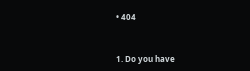• 404


1. Do you have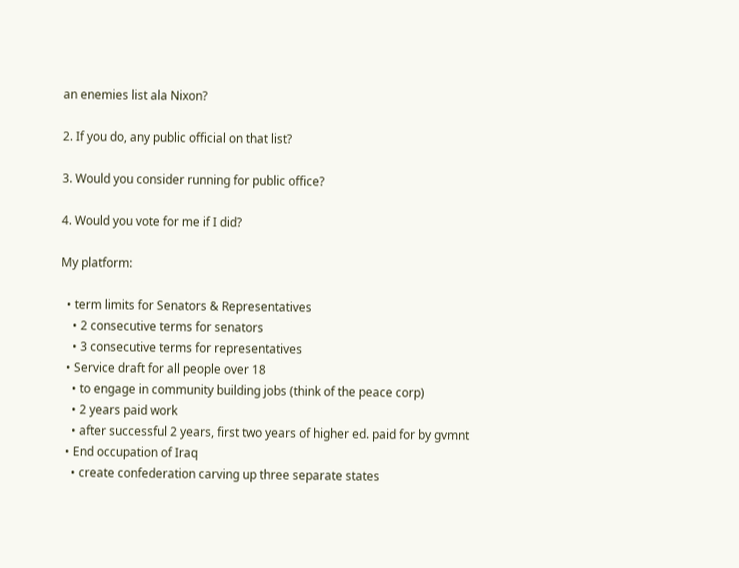an enemies list ala Nixon?

2. If you do, any public official on that list?

3. Would you consider running for public office?

4. Would you vote for me if I did?

My platform:

  • term limits for Senators & Representatives
    • 2 consecutive terms for senators
    • 3 consecutive terms for representatives
  • Service draft for all people over 18
    • to engage in community building jobs (think of the peace corp)
    • 2 years paid work
    • after successful 2 years, first two years of higher ed. paid for by gvmnt
  • End occupation of Iraq
    • create confederation carving up three separate states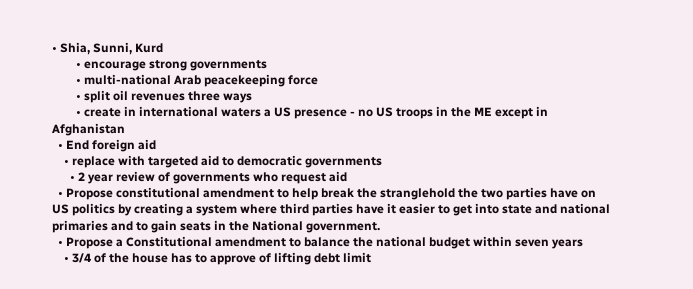• Shia, Sunni, Kurd
        • encourage strong governments
        • multi-national Arab peacekeeping force
        • split oil revenues three ways
        • create in international waters a US presence - no US troops in the ME except in Afghanistan
  • End foreign aid
    • replace with targeted aid to democratic governments
      • 2 year review of governments who request aid
  • Propose constitutional amendment to help break the stranglehold the two parties have on US politics by creating a system where third parties have it easier to get into state and national primaries and to gain seats in the National government.
  • Propose a Constitutional amendment to balance the national budget within seven years
    • 3/4 of the house has to approve of lifting debt limit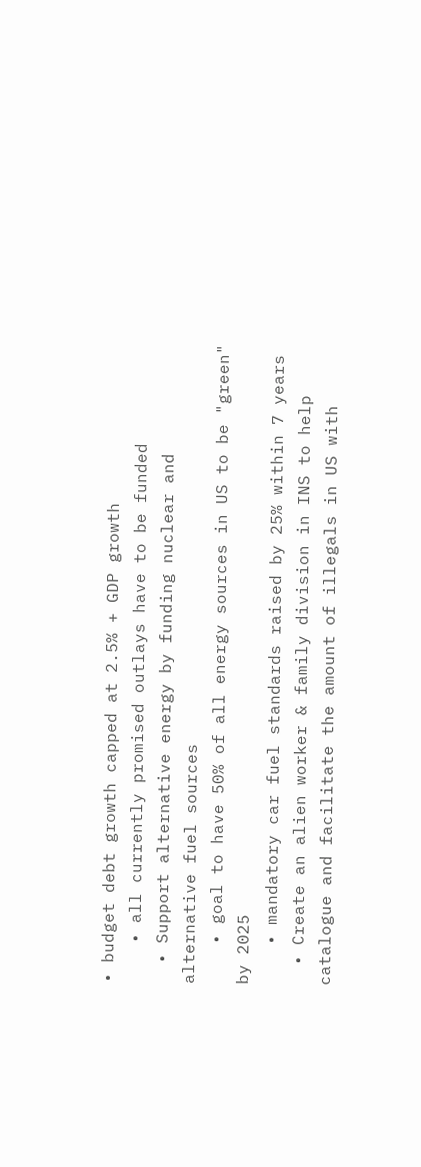• budget debt growth capped at 2.5% + GDP growth
    • all currently promised outlays have to be funded
  • Support alternative energy by funding nuclear and alternative fuel sources
    • goal to have 50% of all energy sources in US to be "green" by 2025
    • mandatory car fuel standards raised by 25% within 7 years
  • Create an alien worker & family division in INS to help catalogue and facilitate the amount of illegals in US with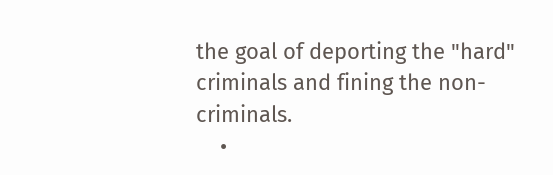the goal of deporting the "hard" criminals and fining the non-criminals.
    •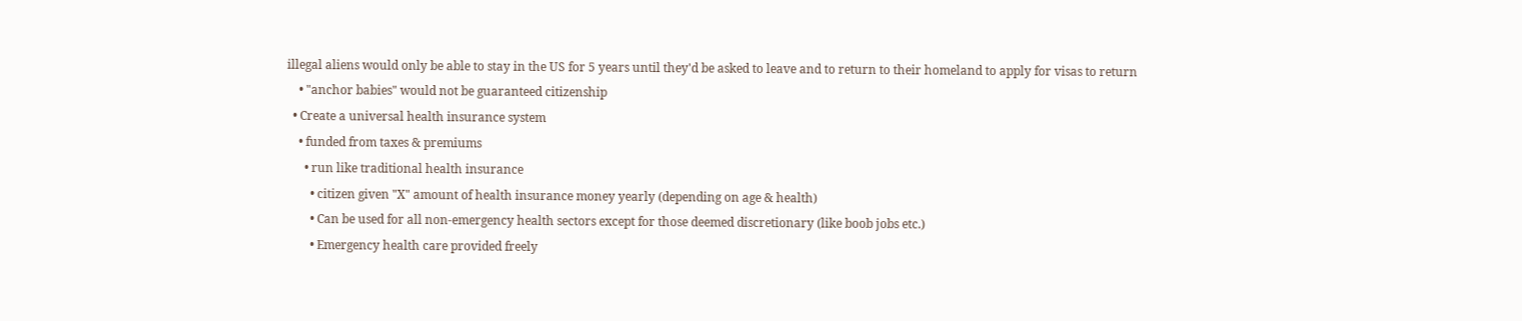illegal aliens would only be able to stay in the US for 5 years until they'd be asked to leave and to return to their homeland to apply for visas to return
    • "anchor babies" would not be guaranteed citizenship
  • Create a universal health insurance system
    • funded from taxes & premiums
      • run like traditional health insurance
        • citizen given "X" amount of health insurance money yearly (depending on age & health)
        • Can be used for all non-emergency health sectors except for those deemed discretionary (like boob jobs etc.)
        • Emergency health care provided freely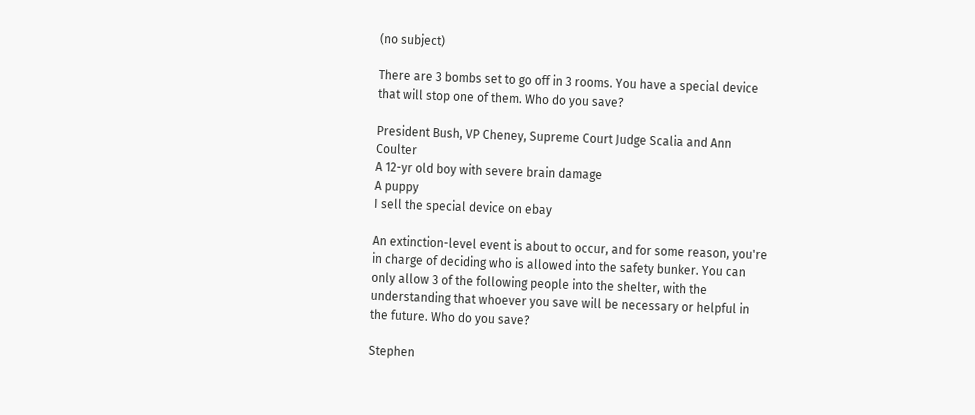(no subject)

There are 3 bombs set to go off in 3 rooms. You have a special device that will stop one of them. Who do you save?

President Bush, VP Cheney, Supreme Court Judge Scalia and Ann Coulter
A 12-yr old boy with severe brain damage
A puppy
I sell the special device on ebay

An extinction-level event is about to occur, and for some reason, you're in charge of deciding who is allowed into the safety bunker. You can only allow 3 of the following people into the shelter, with the understanding that whoever you save will be necessary or helpful in the future. Who do you save?

Stephen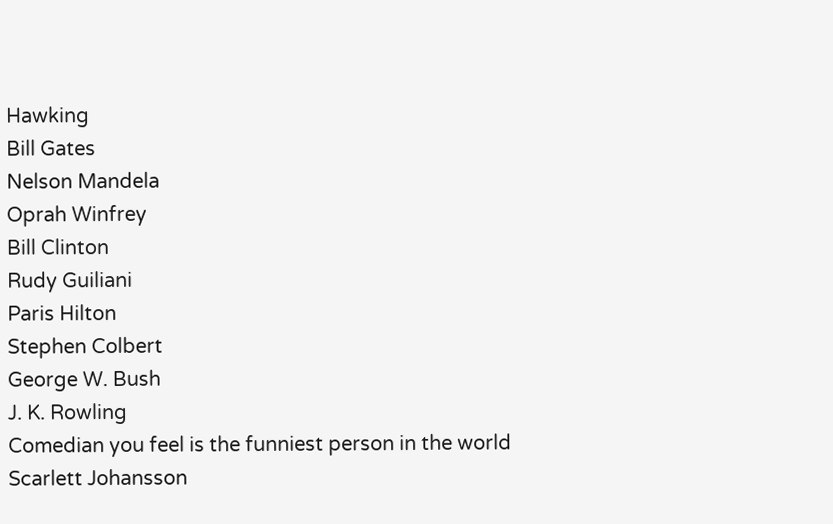Hawking
Bill Gates
Nelson Mandela
Oprah Winfrey
Bill Clinton
Rudy Guiliani
Paris Hilton
Stephen Colbert
George W. Bush
J. K. Rowling
Comedian you feel is the funniest person in the world
Scarlett Johansson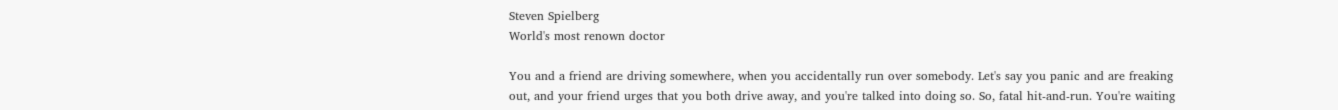Steven Spielberg
World's most renown doctor

You and a friend are driving somewhere, when you accidentally run over somebody. Let's say you panic and are freaking out, and your friend urges that you both drive away, and you're talked into doing so. So, fatal hit-and-run. You're waiting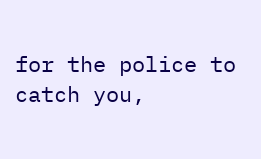for the police to catch you,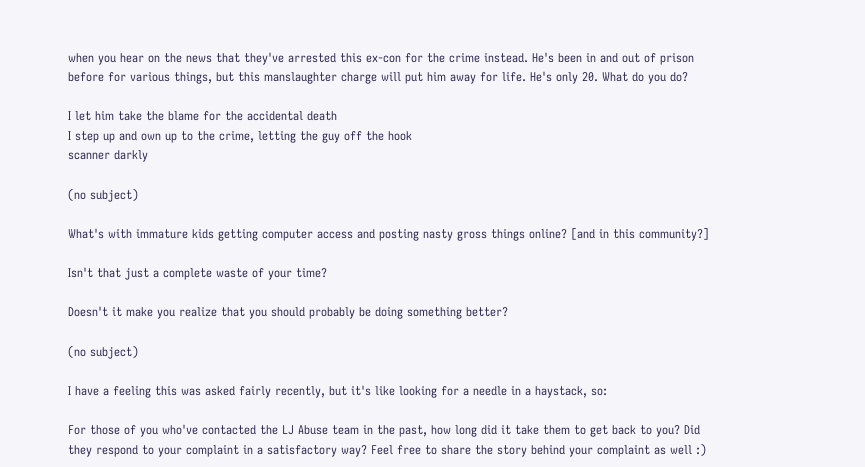when you hear on the news that they've arrested this ex-con for the crime instead. He's been in and out of prison before for various things, but this manslaughter charge will put him away for life. He's only 20. What do you do?

I let him take the blame for the accidental death
I step up and own up to the crime, letting the guy off the hook
scanner darkly

(no subject)

What's with immature kids getting computer access and posting nasty gross things online? [and in this community?]

Isn't that just a complete waste of your time?

Doesn't it make you realize that you should probably be doing something better?

(no subject)

I have a feeling this was asked fairly recently, but it's like looking for a needle in a haystack, so:

For those of you who've contacted the LJ Abuse team in the past, how long did it take them to get back to you? Did they respond to your complaint in a satisfactory way? Feel free to share the story behind your complaint as well :)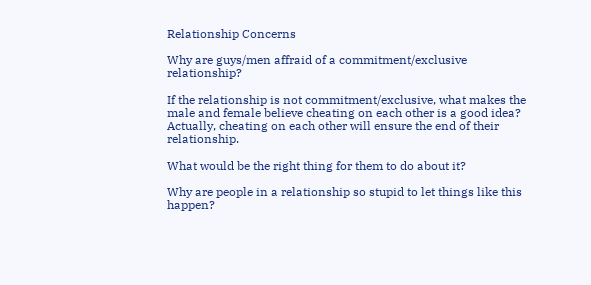Relationship Concerns

Why are guys/men affraid of a commitment/exclusive relationship?

If the relationship is not commitment/exclusive, what makes the male and female believe cheating on each other is a good idea? Actually, cheating on each other will ensure the end of their relationship.

What would be the right thing for them to do about it?

Why are people in a relationship so stupid to let things like this happen?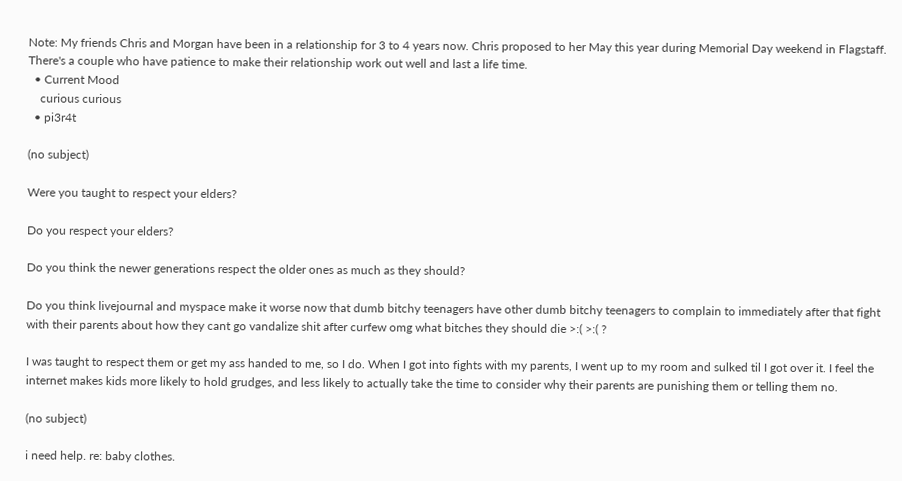Note: My friends Chris and Morgan have been in a relationship for 3 to 4 years now. Chris proposed to her May this year during Memorial Day weekend in Flagstaff. There's a couple who have patience to make their relationship work out well and last a life time.
  • Current Mood
    curious curious
  • pi3r4t

(no subject)

Were you taught to respect your elders?

Do you respect your elders?

Do you think the newer generations respect the older ones as much as they should?

Do you think livejournal and myspace make it worse now that dumb bitchy teenagers have other dumb bitchy teenagers to complain to immediately after that fight with their parents about how they cant go vandalize shit after curfew omg what bitches they should die >:( >:( ?

I was taught to respect them or get my ass handed to me, so I do. When I got into fights with my parents, I went up to my room and sulked til I got over it. I feel the internet makes kids more likely to hold grudges, and less likely to actually take the time to consider why their parents are punishing them or telling them no.

(no subject)

i need help. re: baby clothes.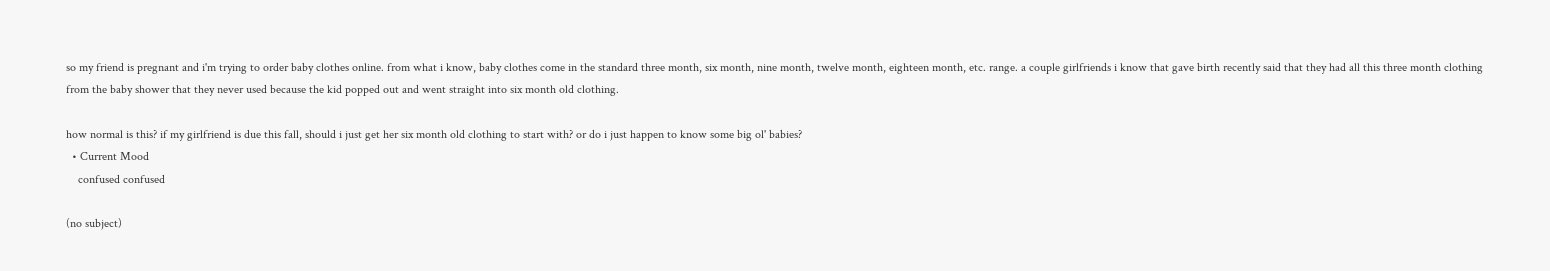so my friend is pregnant and i'm trying to order baby clothes online. from what i know, baby clothes come in the standard three month, six month, nine month, twelve month, eighteen month, etc. range. a couple girlfriends i know that gave birth recently said that they had all this three month clothing from the baby shower that they never used because the kid popped out and went straight into six month old clothing.

how normal is this? if my girlfriend is due this fall, should i just get her six month old clothing to start with? or do i just happen to know some big ol' babies?
  • Current Mood
    confused confused

(no subject)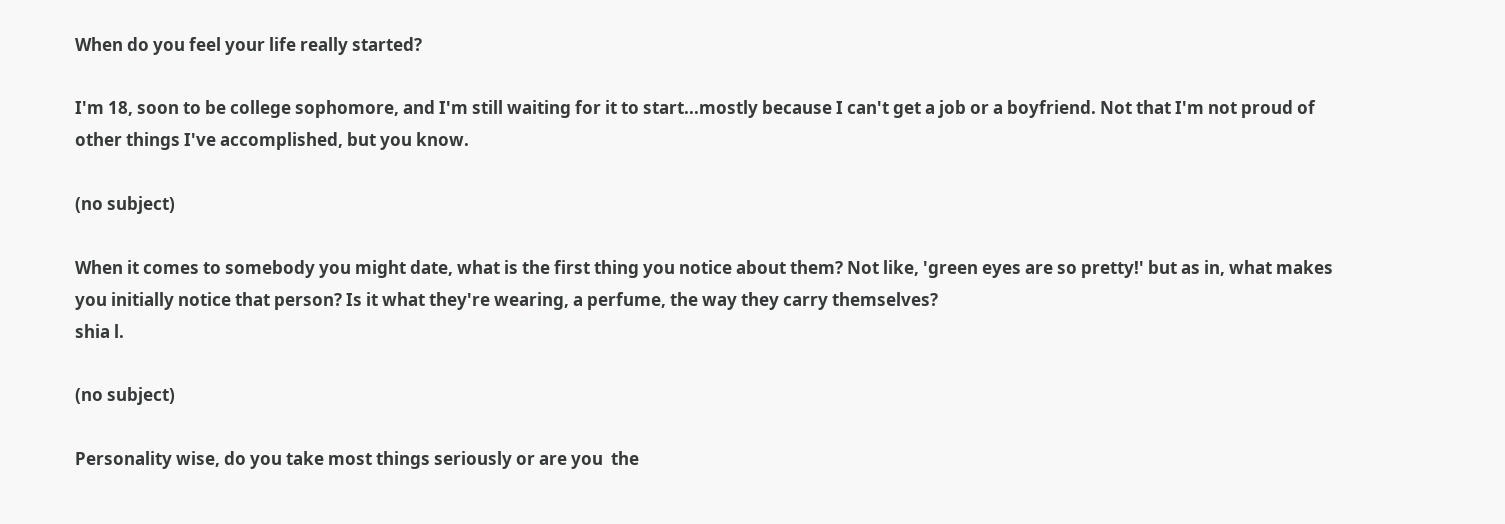When do you feel your life really started?

I'm 18, soon to be college sophomore, and I'm still waiting for it to start...mostly because I can't get a job or a boyfriend. Not that I'm not proud of other things I've accomplished, but you know.

(no subject)

When it comes to somebody you might date, what is the first thing you notice about them? Not like, 'green eyes are so pretty!' but as in, what makes you initially notice that person? Is it what they're wearing, a perfume, the way they carry themselves?
shia l.

(no subject)

Personality wise, do you take most things seriously or are you  the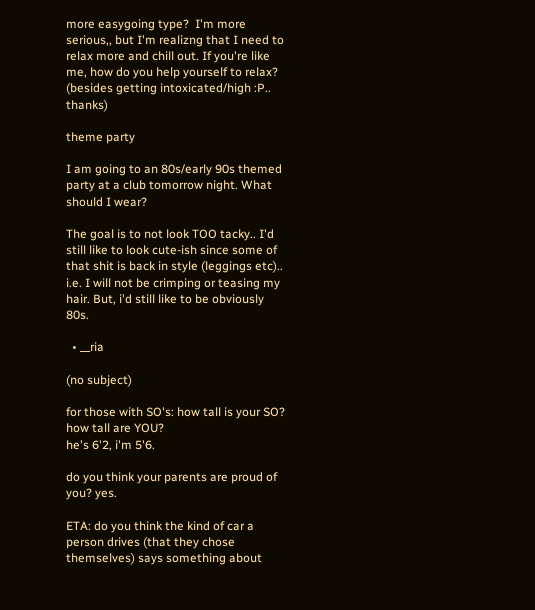more easygoing type?  I'm more serious,, but I'm realizng that I need to relax more and chill out. If you're like me, how do you help yourself to relax? (besides getting intoxicated/high :P.. thanks)

theme party

I am going to an 80s/early 90s themed party at a club tomorrow night. What should I wear?

The goal is to not look TOO tacky.. I'd still like to look cute-ish since some of that shit is back in style (leggings etc).. i.e. I will not be crimping or teasing my hair. But, i'd still like to be obviously 80s.

  • __ria

(no subject)

for those with SO's: how tall is your SO? how tall are YOU?
he's 6'2, i'm 5'6.

do you think your parents are proud of you? yes.

ETA: do you think the kind of car a person drives (that they chose themselves) says something about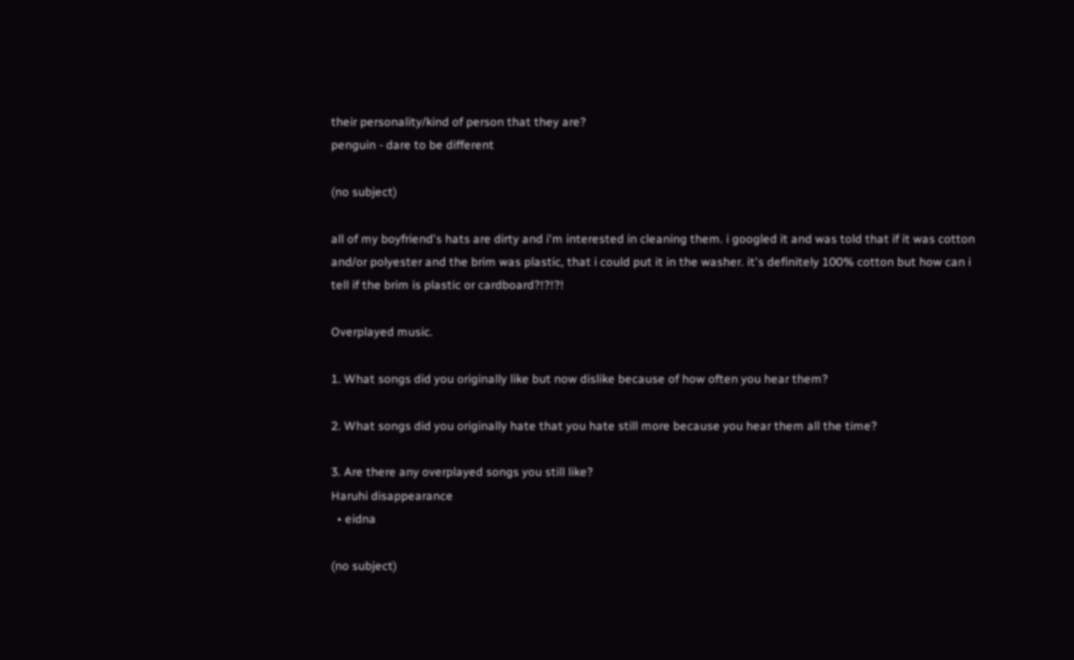their personality/kind of person that they are?
penguin - dare to be different

(no subject)

all of my boyfriend's hats are dirty and i'm interested in cleaning them. i googled it and was told that if it was cotton and/or polyester and the brim was plastic, that i could put it in the washer. it's definitely 100% cotton but how can i tell if the brim is plastic or cardboard?!?!?!

Overplayed music.

1. What songs did you originally like but now dislike because of how often you hear them?

2. What songs did you originally hate that you hate still more because you hear them all the time?

3. Are there any overplayed songs you still like?
Haruhi disappearance
  • eidna

(no subject)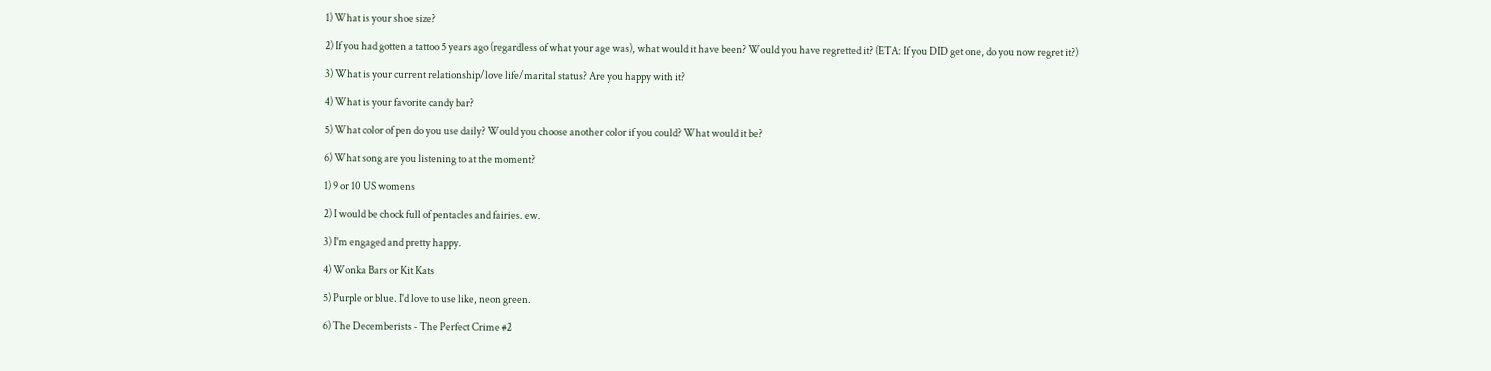1) What is your shoe size?

2) If you had gotten a tattoo 5 years ago (regardless of what your age was), what would it have been? Would you have regretted it? (ETA: If you DID get one, do you now regret it?)

3) What is your current relationship/love life/marital status? Are you happy with it?

4) What is your favorite candy bar?

5) What color of pen do you use daily? Would you choose another color if you could? What would it be?

6) What song are you listening to at the moment?

1) 9 or 10 US womens

2) I would be chock full of pentacles and fairies. ew.

3) I'm engaged and pretty happy.

4) Wonka Bars or Kit Kats

5) Purple or blue. I'd love to use like, neon green.

6) The Decemberists - The Perfect Crime #2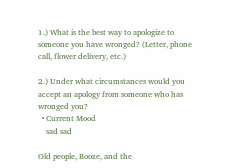1.) What is the best way to apologize to someone you have wronged? (Letter, phone call, flower delivery, etc.)

2.) Under what circumstances would you accept an apology from someone who has wronged you?
  • Current Mood
    sad sad

Old people, Booze, and the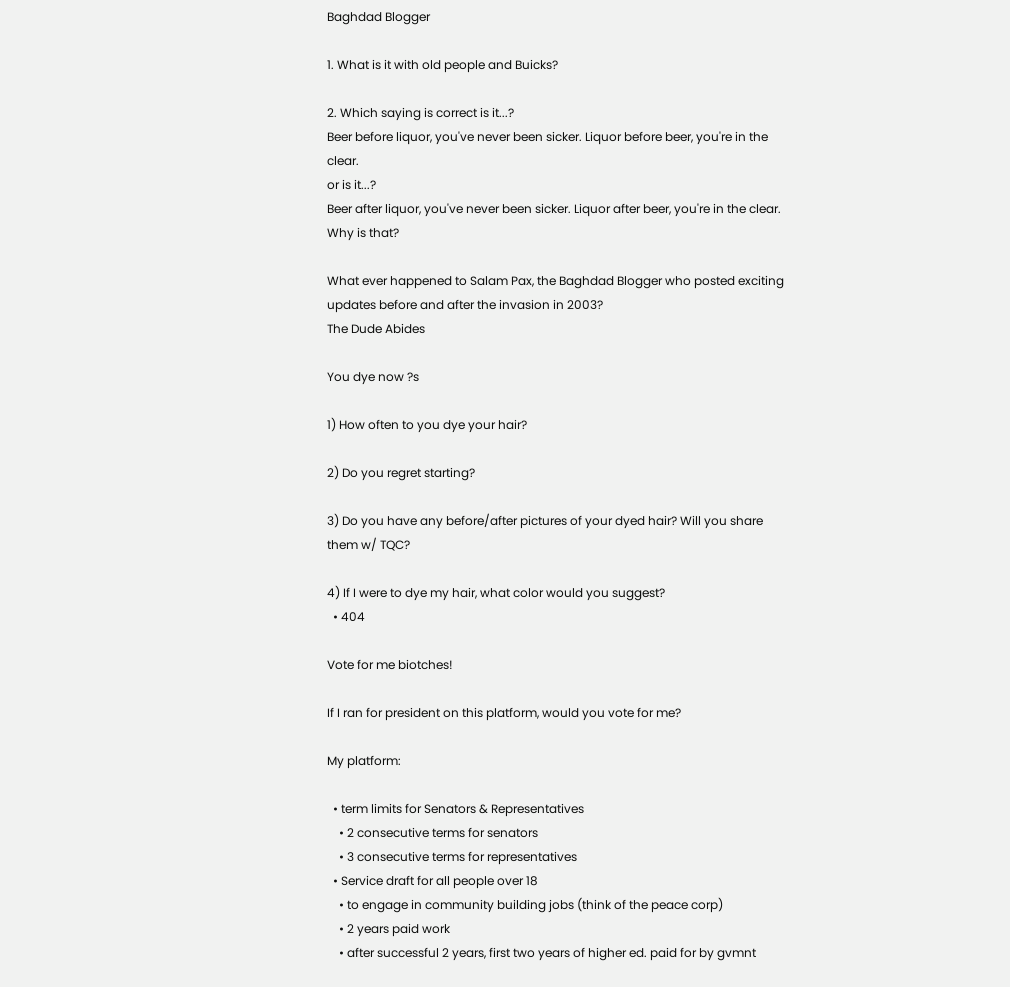Baghdad Blogger

1. What is it with old people and Buicks?

2. Which saying is correct is it...?
Beer before liquor, you've never been sicker. Liquor before beer, you're in the clear.
or is it...?
Beer after liquor, you've never been sicker. Liquor after beer, you're in the clear.
Why is that?

What ever happened to Salam Pax, the Baghdad Blogger who posted exciting updates before and after the invasion in 2003?
The Dude Abides

You dye now ?s

1) How often to you dye your hair?

2) Do you regret starting?

3) Do you have any before/after pictures of your dyed hair? Will you share them w/ TQC?

4) If I were to dye my hair, what color would you suggest?
  • 404

Vote for me biotches!

If I ran for president on this platform, would you vote for me?

My platform:

  • term limits for Senators & Representatives
    • 2 consecutive terms for senators
    • 3 consecutive terms for representatives
  • Service draft for all people over 18
    • to engage in community building jobs (think of the peace corp)
    • 2 years paid work
    • after successful 2 years, first two years of higher ed. paid for by gvmnt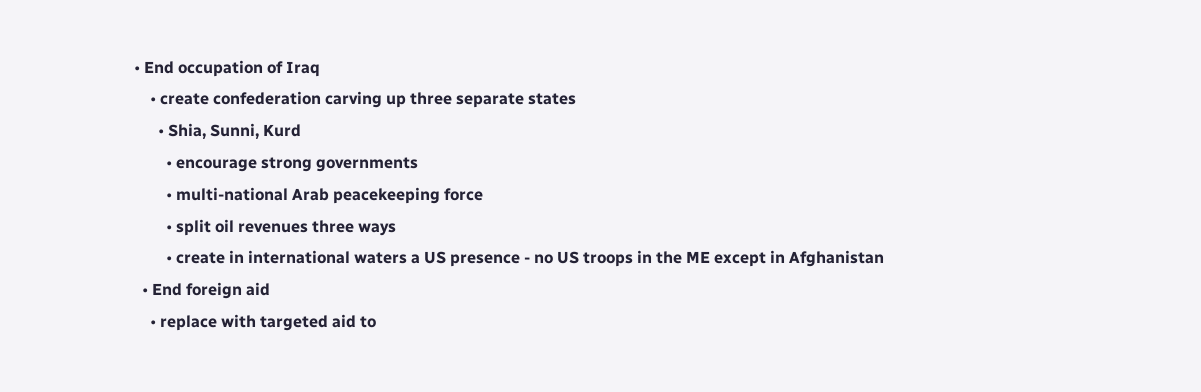• End occupation of Iraq
    • create confederation carving up three separate states
      • Shia, Sunni, Kurd
        • encourage strong governments
        • multi-national Arab peacekeeping force
        • split oil revenues three ways
        • create in international waters a US presence - no US troops in the ME except in Afghanistan
  • End foreign aid
    • replace with targeted aid to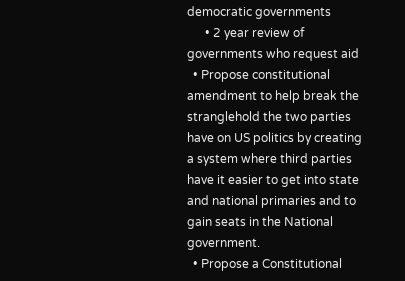democratic governments
      • 2 year review of governments who request aid
  • Propose constitutional amendment to help break the stranglehold the two parties have on US politics by creating a system where third parties have it easier to get into state and national primaries and to gain seats in the National government.
  • Propose a Constitutional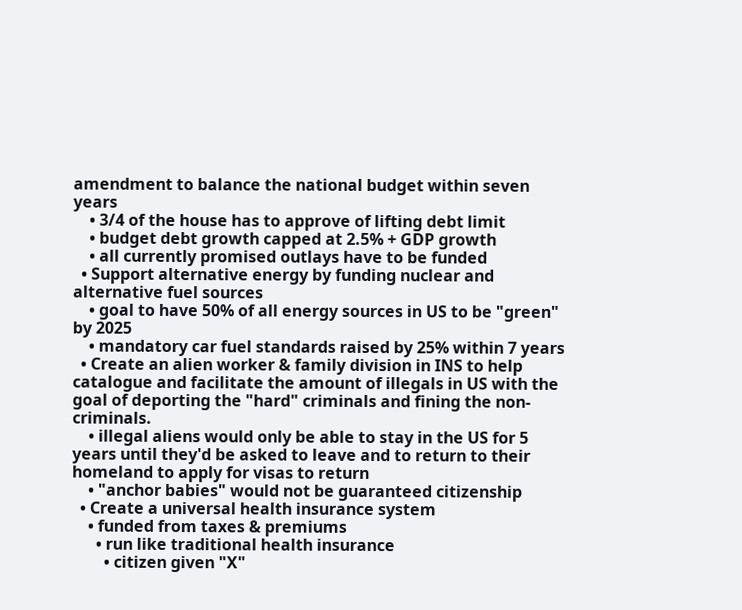amendment to balance the national budget within seven years
    • 3/4 of the house has to approve of lifting debt limit
    • budget debt growth capped at 2.5% + GDP growth
    • all currently promised outlays have to be funded
  • Support alternative energy by funding nuclear and alternative fuel sources
    • goal to have 50% of all energy sources in US to be "green" by 2025
    • mandatory car fuel standards raised by 25% within 7 years
  • Create an alien worker & family division in INS to help catalogue and facilitate the amount of illegals in US with the goal of deporting the "hard" criminals and fining the non-criminals.
    • illegal aliens would only be able to stay in the US for 5 years until they'd be asked to leave and to return to their homeland to apply for visas to return
    • "anchor babies" would not be guaranteed citizenship
  • Create a universal health insurance system
    • funded from taxes & premiums
      • run like traditional health insurance
        • citizen given "X"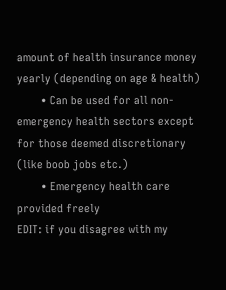amount of health insurance money yearly (depending on age & health)
        • Can be used for all non-emergency health sectors except for those deemed discretionary (like boob jobs etc.)
        • Emergency health care provided freely
EDIT: if you disagree with my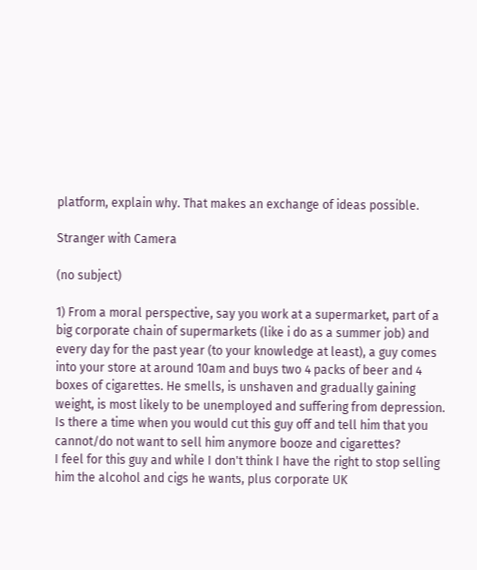platform, explain why. That makes an exchange of ideas possible.

Stranger with Camera

(no subject)

1) From a moral perspective, say you work at a supermarket, part of a big corporate chain of supermarkets (like i do as a summer job) and every day for the past year (to your knowledge at least), a guy comes into your store at around 10am and buys two 4 packs of beer and 4 boxes of cigarettes. He smells, is unshaven and gradually gaining weight, is most likely to be unemployed and suffering from depression. Is there a time when you would cut this guy off and tell him that you cannot/do not want to sell him anymore booze and cigarettes?
I feel for this guy and while I don't think I have the right to stop selling him the alcohol and cigs he wants, plus corporate UK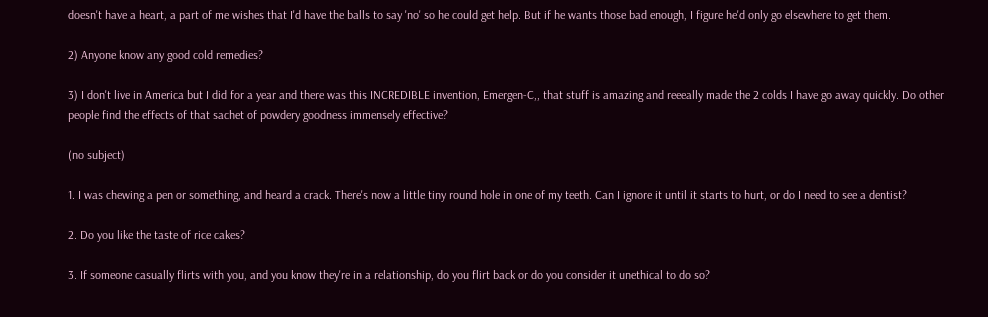doesn't have a heart, a part of me wishes that I'd have the balls to say 'no' so he could get help. But if he wants those bad enough, I figure he'd only go elsewhere to get them.

2) Anyone know any good cold remedies?

3) I don't live in America but I did for a year and there was this INCREDIBLE invention, Emergen-C,, that stuff is amazing and reeeally made the 2 colds I have go away quickly. Do other people find the effects of that sachet of powdery goodness immensely effective?

(no subject)

1. I was chewing a pen or something, and heard a crack. There's now a little tiny round hole in one of my teeth. Can I ignore it until it starts to hurt, or do I need to see a dentist?

2. Do you like the taste of rice cakes?

3. If someone casually flirts with you, and you know they're in a relationship, do you flirt back or do you consider it unethical to do so?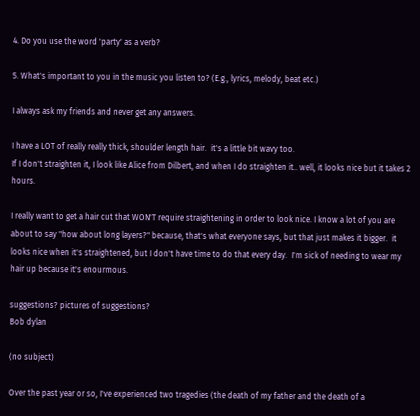4. Do you use the word 'party' as a verb?

5. What's important to you in the music you listen to? (E.g., lyrics, melody, beat etc.)

I always ask my friends and never get any answers.

I have a LOT of really really thick, shoulder length hair.  it's a little bit wavy too.
If I don't straighten it, I look like Alice from Dilbert, and when I do straighten it.. well, it looks nice but it takes 2 hours.

I really want to get a hair cut that WON'T require straightening in order to look nice. I know a lot of you are about to say "how about long layers?" because, that's what everyone says, but that just makes it bigger.  it looks nice when it's straightened, but I don't have time to do that every day.  I'm sick of needing to wear my hair up because it's enourmous.

suggestions? pictures of suggestions?
Bob dylan

(no subject)

Over the past year or so, I've experienced two tragedies (the death of my father and the death of a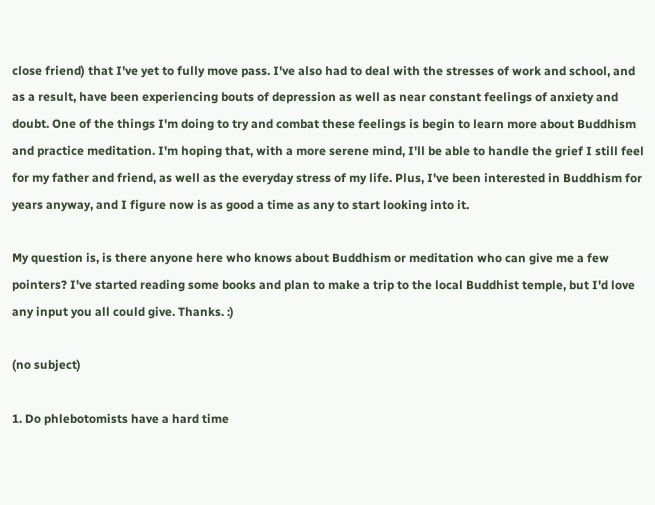close friend) that I've yet to fully move pass. I've also had to deal with the stresses of work and school, and as a result, have been experiencing bouts of depression as well as near constant feelings of anxiety and doubt. One of the things I'm doing to try and combat these feelings is begin to learn more about Buddhism and practice meditation. I'm hoping that, with a more serene mind, I'll be able to handle the grief I still feel for my father and friend, as well as the everyday stress of my life. Plus, I've been interested in Buddhism for years anyway, and I figure now is as good a time as any to start looking into it.

My question is, is there anyone here who knows about Buddhism or meditation who can give me a few pointers? I've started reading some books and plan to make a trip to the local Buddhist temple, but I'd love any input you all could give. Thanks. :)

(no subject)

1. Do phlebotomists have a hard time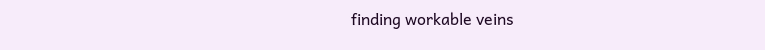finding workable veins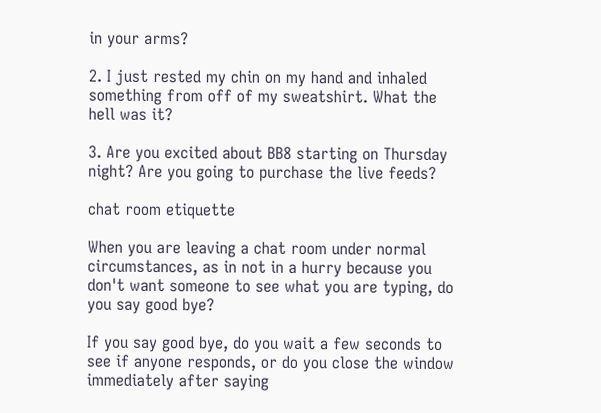in your arms?

2. I just rested my chin on my hand and inhaled something from off of my sweatshirt. What the hell was it?

3. Are you excited about BB8 starting on Thursday night? Are you going to purchase the live feeds?

chat room etiquette

When you are leaving a chat room under normal circumstances, as in not in a hurry because you don't want someone to see what you are typing, do you say good bye?

If you say good bye, do you wait a few seconds to see if anyone responds, or do you close the window immediately after saying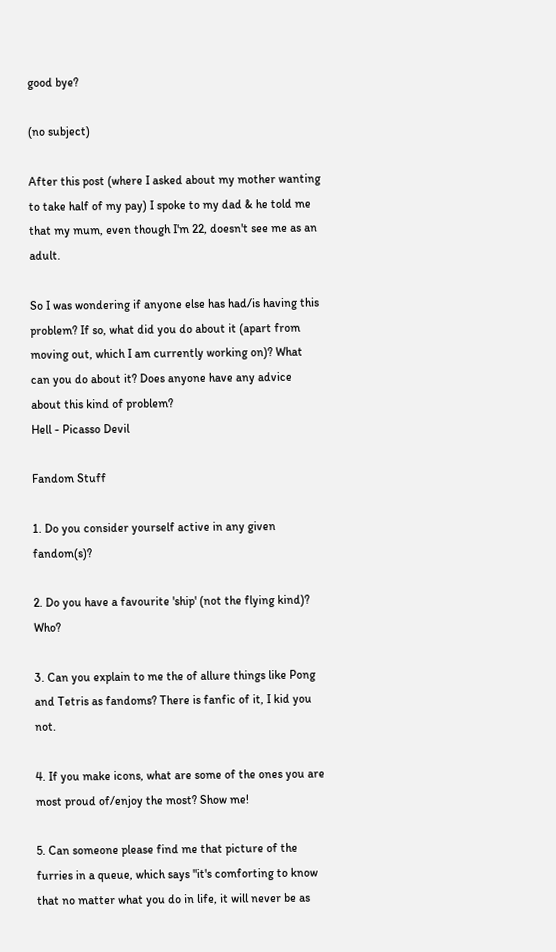good bye?

(no subject)

After this post (where I asked about my mother wanting to take half of my pay) I spoke to my dad & he told me that my mum, even though I'm 22, doesn't see me as an adult.

So I was wondering if anyone else has had/is having this problem? If so, what did you do about it (apart from moving out, which I am currently working on)? What can you do about it? Does anyone have any advice about this kind of problem?
Hell - Picasso Devil

Fandom Stuff

1. Do you consider yourself active in any given fandom(s)?

2. Do you have a favourite 'ship' (not the flying kind)? Who?

3. Can you explain to me the of allure things like Pong and Tetris as fandoms? There is fanfic of it, I kid you not.

4. If you make icons, what are some of the ones you are most proud of/enjoy the most? Show me!

5. Can someone please find me that picture of the furries in a queue, which says "it's comforting to know that no matter what you do in life, it will never be as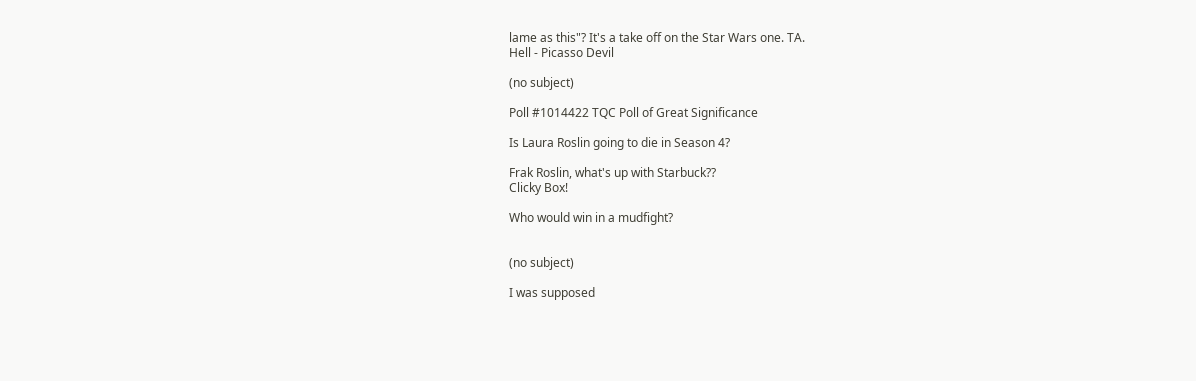lame as this"? It's a take off on the Star Wars one. TA.
Hell - Picasso Devil

(no subject)

Poll #1014422 TQC Poll of Great Significance

Is Laura Roslin going to die in Season 4?

Frak Roslin, what's up with Starbuck??
Clicky Box!

Who would win in a mudfight?


(no subject)

I was supposed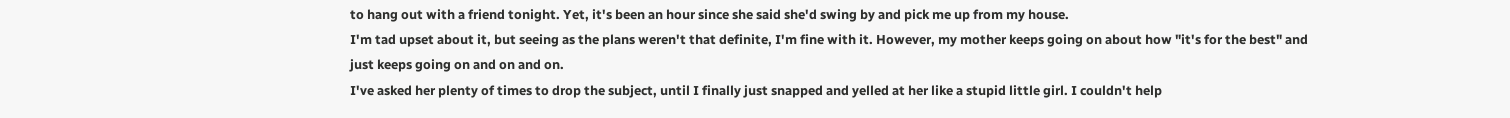to hang out with a friend tonight. Yet, it's been an hour since she said she'd swing by and pick me up from my house.
I'm tad upset about it, but seeing as the plans weren't that definite, I'm fine with it. However, my mother keeps going on about how "it's for the best" and just keeps going on and on and on.
I've asked her plenty of times to drop the subject, until I finally just snapped and yelled at her like a stupid little girl. I couldn't help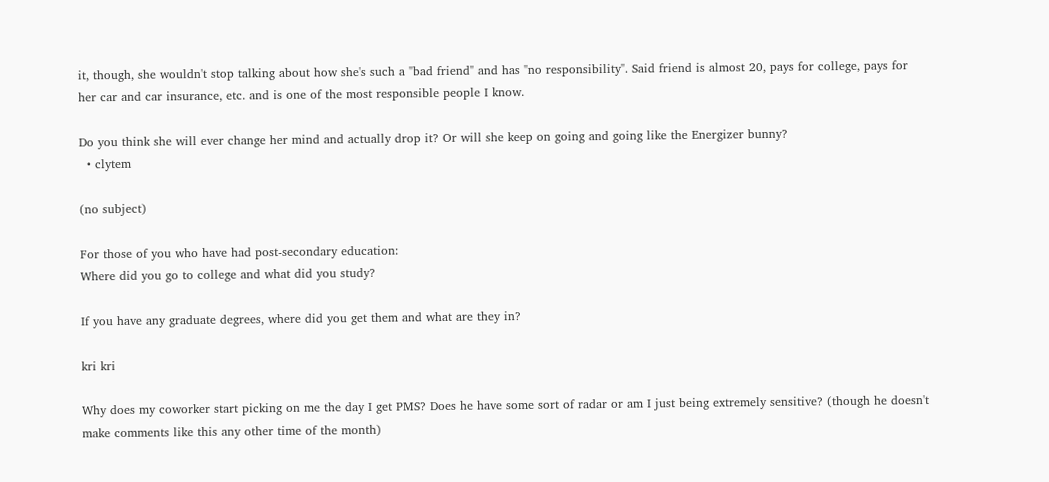it, though, she wouldn't stop talking about how she's such a "bad friend" and has "no responsibility". Said friend is almost 20, pays for college, pays for her car and car insurance, etc. and is one of the most responsible people I know.

Do you think she will ever change her mind and actually drop it? Or will she keep on going and going like the Energizer bunny?
  • clytem

(no subject)

For those of you who have had post-secondary education:
Where did you go to college and what did you study?

If you have any graduate degrees, where did you get them and what are they in?

kri kri

Why does my coworker start picking on me the day I get PMS? Does he have some sort of radar or am I just being extremely sensitive? (though he doesn't make comments like this any other time of the month)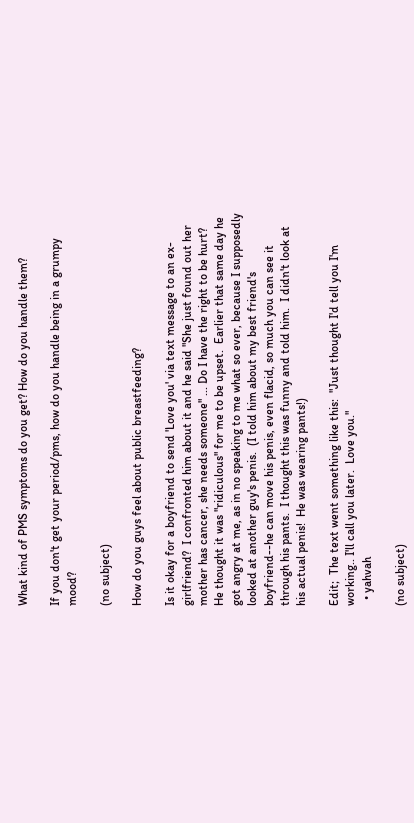What kind of PMS symptoms do you get? How do you handle them?

If you don't get your period/pms, how do you handle being in a grumpy mood?

(no subject)

How do you guys feel about public breastfeeding?

Is it okay for a boyfriend to send 'Love you' via text message to an ex-girlfriend?  I confronted him about it and he said "She just found out her mother has cancer, she needs someone" ... Do I have the right to be hurt?  He thought it was "ridiculous" for me to be upset.  Earlier that same day he got angry at me, as in no speaking to me what so ever, because I supposedly looked at another guy's penis.  (I told him about my best friend's boyfriend--he can move his penis, even flacid, so much you can see it through his pants.  I thought this was funny and told him.  I didn't look at his actual penis!  He was wearing pants!)

Edit;  The text went something like this:  "Just thought I'd tell you I'm working.. I'll call you later.  Love you."
  • yahvah

(no subject)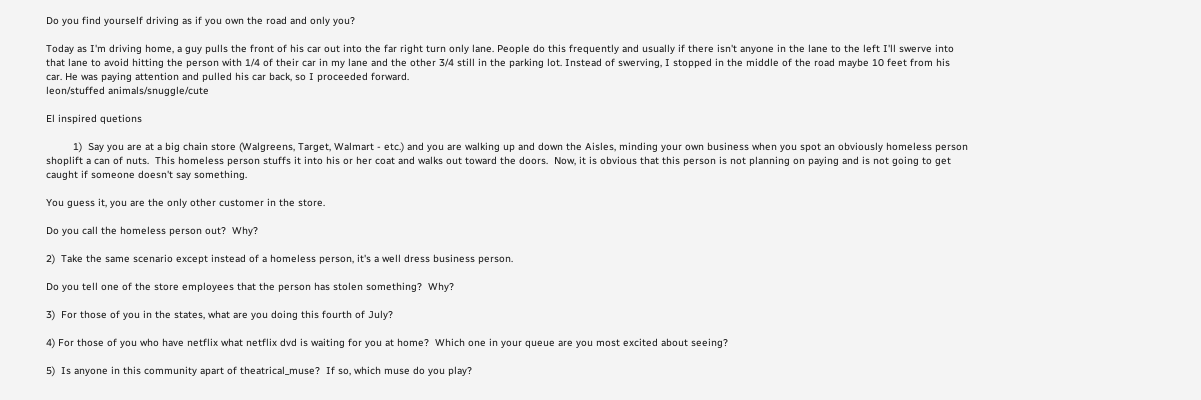Do you find yourself driving as if you own the road and only you?

Today as I'm driving home, a guy pulls the front of his car out into the far right turn only lane. People do this frequently and usually if there isn't anyone in the lane to the left I'll swerve into that lane to avoid hitting the person with 1/4 of their car in my lane and the other 3/4 still in the parking lot. Instead of swerving, I stopped in the middle of the road maybe 10 feet from his car. He was paying attention and pulled his car back, so I proceeded forward.
leon/stuffed animals/snuggle/cute

El inspired quetions

         1)  Say you are at a big chain store (Walgreens, Target, Walmart - etc.) and you are walking up and down the Aisles, minding your own business when you spot an obviously homeless person shoplift a can of nuts.  This homeless person stuffs it into his or her coat and walks out toward the doors.  Now, it is obvious that this person is not planning on paying and is not going to get caught if someone doesn't say something.

You guess it, you are the only other customer in the store.

Do you call the homeless person out?  Why?

2)  Take the same scenario except instead of a homeless person, it's a well dress business person.

Do you tell one of the store employees that the person has stolen something?  Why?

3)  For those of you in the states, what are you doing this fourth of July?

4) For those of you who have netflix what netflix dvd is waiting for you at home?  Which one in your queue are you most excited about seeing?

5)  Is anyone in this community apart of theatrical_muse?  If so, which muse do you play?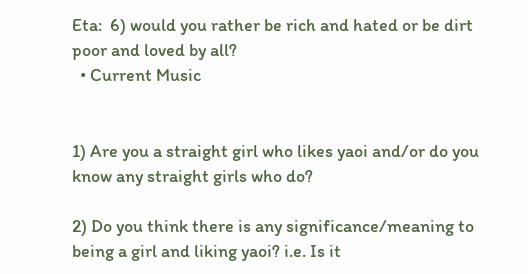Eta:  6) would you rather be rich and hated or be dirt poor and loved by all?
  • Current Music


1) Are you a straight girl who likes yaoi and/or do you know any straight girls who do?

2) Do you think there is any significance/meaning to being a girl and liking yaoi? i.e. Is it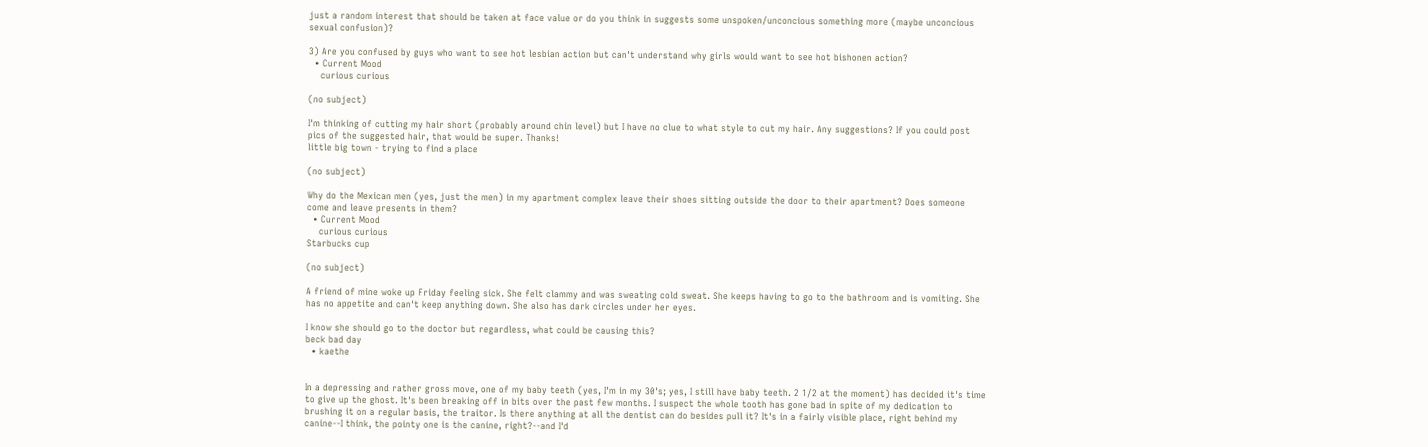just a random interest that should be taken at face value or do you think in suggests some unspoken/unconcious something more (maybe unconcious sexual confusion)?

3) Are you confused by guys who want to see hot lesbian action but can't understand why girls would want to see hot bishonen action?
  • Current Mood
    curious curious

(no subject)

I'm thinking of cutting my hair short (probably around chin level) but I have no clue to what style to cut my hair. Any suggestions? If you could post pics of the suggested hair, that would be super. Thanks!
little big town - trying to find a place

(no subject)

Why do the Mexican men (yes, just the men) in my apartment complex leave their shoes sitting outside the door to their apartment? Does someone come and leave presents in them?
  • Current Mood
    curious curious
Starbucks cup

(no subject)

A friend of mine woke up Friday feeling sick. She felt clammy and was sweating cold sweat. She keeps having to go to the bathroom and is vomiting. She has no appetite and can't keep anything down. She also has dark circles under her eyes.

I know she should go to the doctor but regardless, what could be causing this?
beck bad day
  • kaethe


In a depressing and rather gross move, one of my baby teeth (yes, I'm in my 30's; yes, I still have baby teeth. 2 1/2 at the moment) has decided it's time to give up the ghost. It's been breaking off in bits over the past few months. I suspect the whole tooth has gone bad in spite of my dedication to brushing it on a regular basis, the traitor. Is there anything at all the dentist can do besides pull it? It's in a fairly visible place, right behind my canine--I think, the pointy one is the canine, right?--and I'd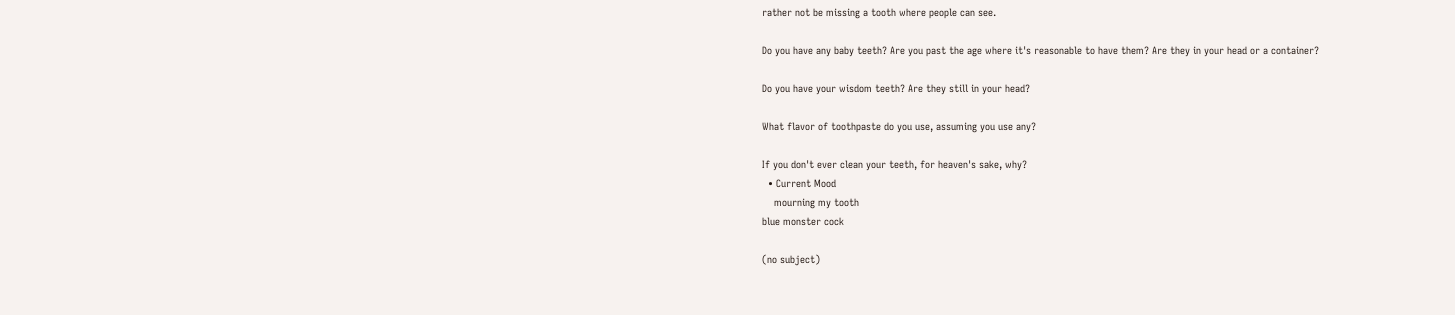rather not be missing a tooth where people can see.

Do you have any baby teeth? Are you past the age where it's reasonable to have them? Are they in your head or a container?

Do you have your wisdom teeth? Are they still in your head?

What flavor of toothpaste do you use, assuming you use any?

If you don't ever clean your teeth, for heaven's sake, why?
  • Current Mood
    mourning my tooth
blue monster cock

(no subject)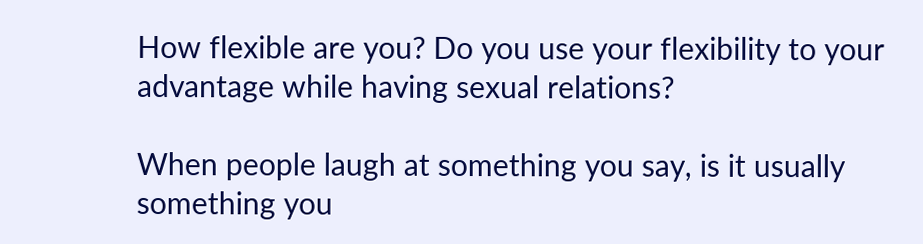How flexible are you? Do you use your flexibility to your advantage while having sexual relations?

When people laugh at something you say, is it usually something you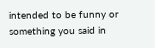intended to be funny or something you said in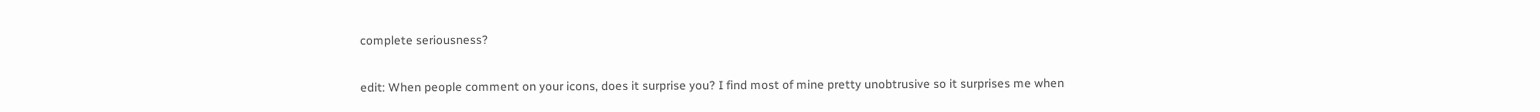complete seriousness?

edit: When people comment on your icons, does it surprise you? I find most of mine pretty unobtrusive so it surprises me when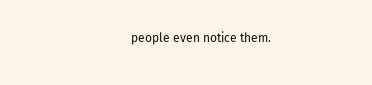people even notice them.